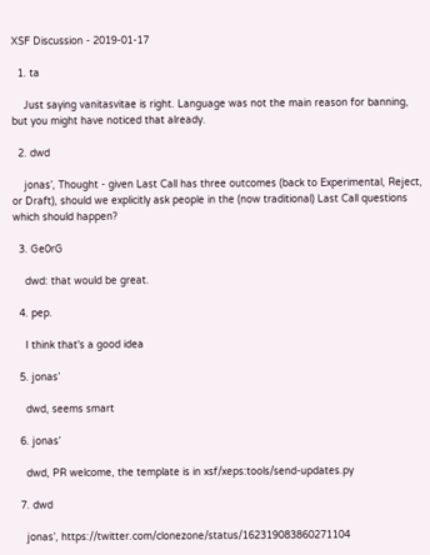XSF Discussion - 2019-01-17

  1. ta

    Just saying vanitasvitae is right. Language was not the main reason for banning, but you might have noticed that already.

  2. dwd

    jonas’, Thought - given Last Call has three outcomes (back to Experimental, Reject, or Draft), should we explicitly ask people in the (now traditional) Last Call questions which should happen?

  3. Ge0rG

    dwd: that would be great.

  4. pep.

    I think that's a good idea

  5. jonas’

    dwd, seems smart

  6. jonas’

    dwd, PR welcome, the template is in xsf/xeps:tools/send-updates.py

  7. dwd

    jonas’, https://twitter.com/clonezone/status/162319083860271104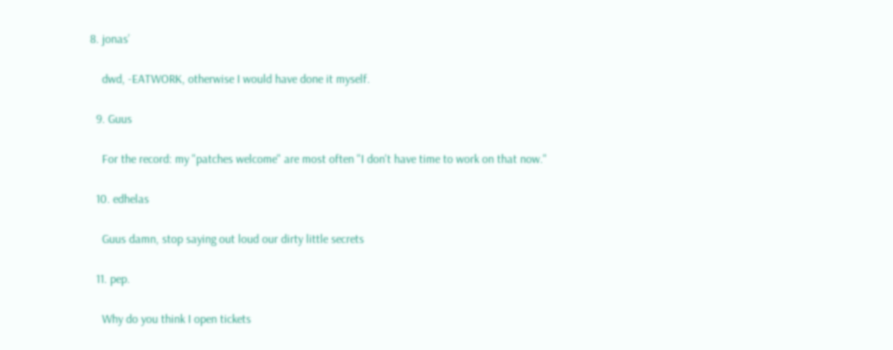8. jonas’

    dwd, -EATWORK, otherwise I would have done it myself.

  9. Guus

    For the record: my "patches welcome" are most often "I don't have time to work on that now."

  10. edhelas

    Guus damn, stop saying out loud our dirty little secrets

  11. pep.

    Why do you think I open tickets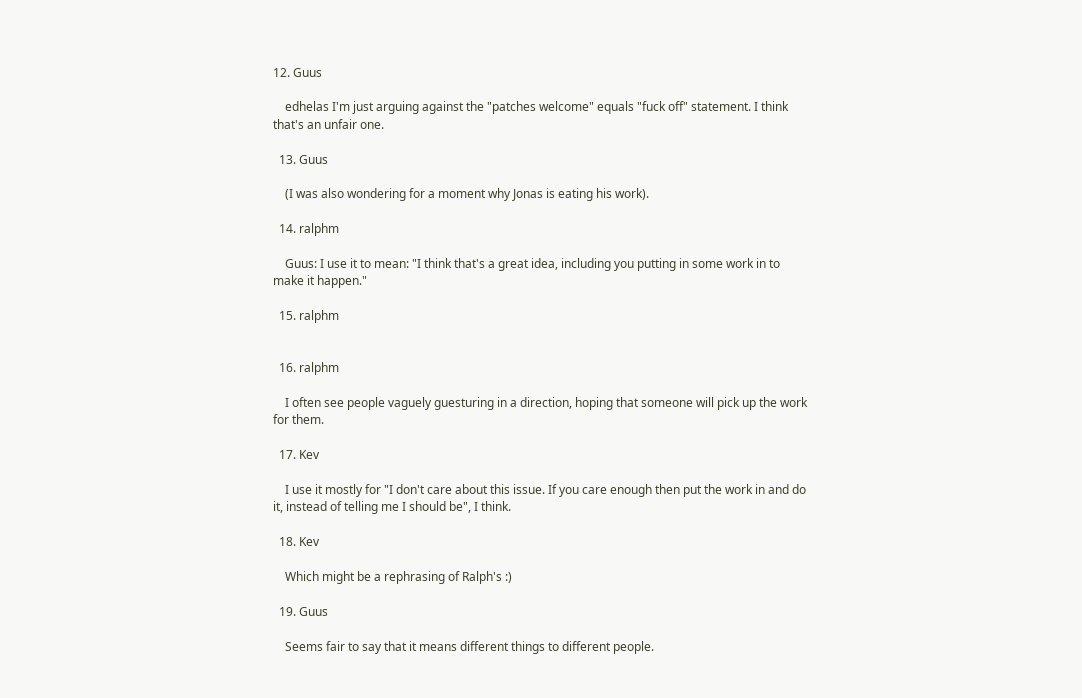12. Guus

    edhelas I'm just arguing against the "patches welcome" equals "fuck off" statement. I think that's an unfair one.

  13. Guus

    (I was also wondering for a moment why Jonas is eating his work).

  14. ralphm

    Guus: I use it to mean: "I think that's a great idea, including you putting in some work in to make it happen."

  15. ralphm


  16. ralphm

    I often see people vaguely guesturing in a direction, hoping that someone will pick up the work for them.

  17. Kev

    I use it mostly for "I don't care about this issue. If you care enough then put the work in and do it, instead of telling me I should be", I think.

  18. Kev

    Which might be a rephrasing of Ralph's :)

  19. Guus

    Seems fair to say that it means different things to different people.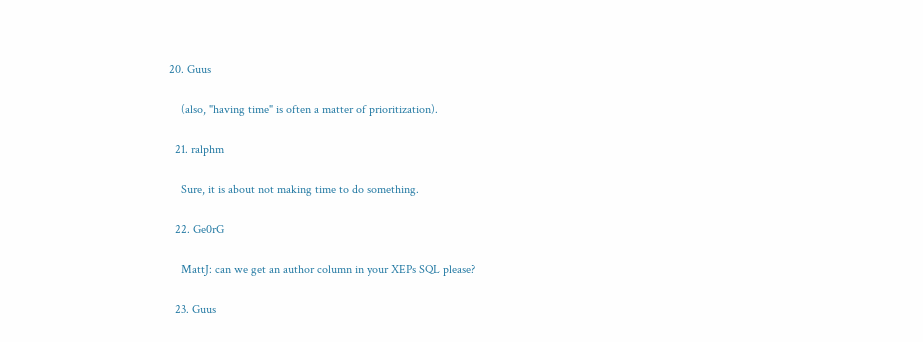20. Guus

    (also, "having time" is often a matter of prioritization).

  21. ralphm

    Sure, it is about not making time to do something.

  22. Ge0rG

    MattJ: can we get an author column in your XEPs SQL please?

  23. Guus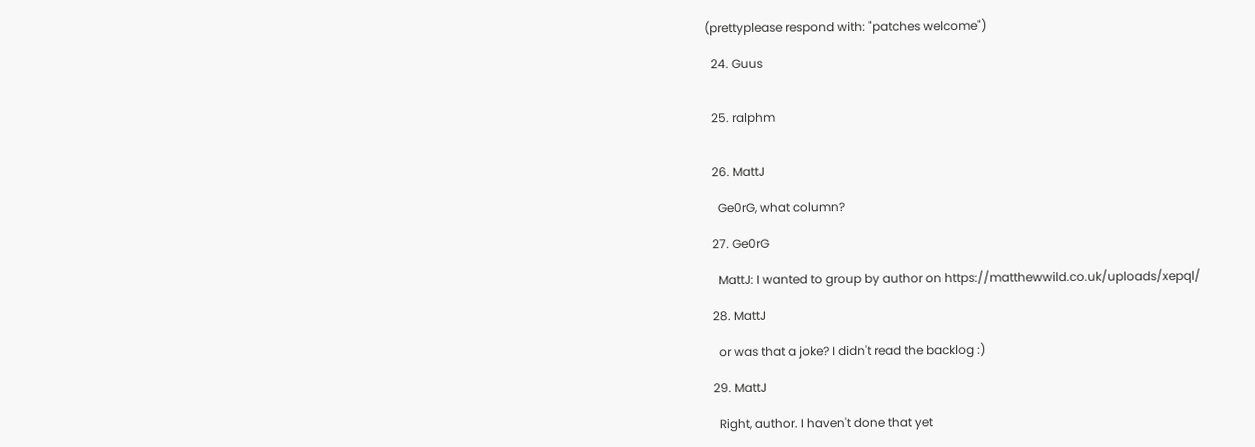(prettyplease respond with: "patches welcome")

  24. Guus


  25. ralphm


  26. MattJ

    Ge0rG, what column?

  27. Ge0rG

    MattJ: I wanted to group by author on https://matthewwild.co.uk/uploads/xepql/

  28. MattJ

    or was that a joke? I didn't read the backlog :)

  29. MattJ

    Right, author. I haven't done that yet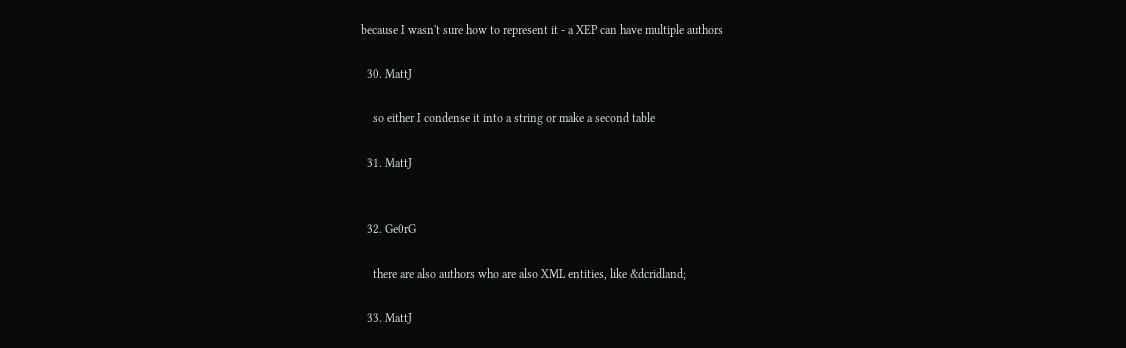because I wasn't sure how to represent it - a XEP can have multiple authors

  30. MattJ

    so either I condense it into a string or make a second table

  31. MattJ


  32. Ge0rG

    there are also authors who are also XML entities, like &dcridland;

  33. MattJ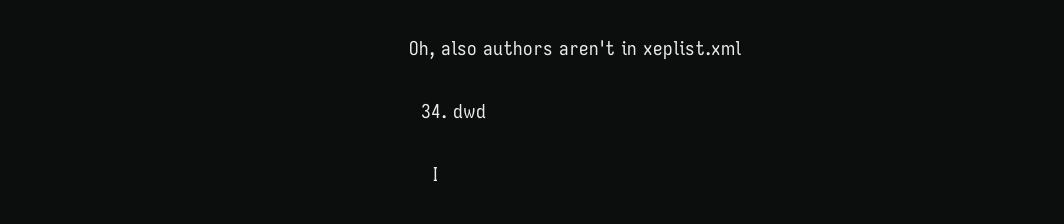Oh, also authors aren't in xeplist.xml

  34. dwd

    I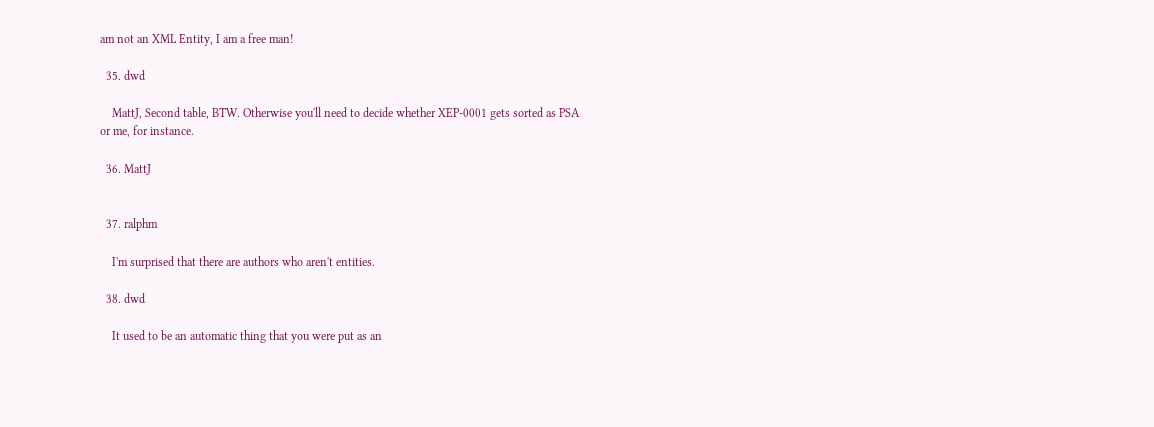am not an XML Entity, I am a free man!

  35. dwd

    MattJ, Second table, BTW. Otherwise you'll need to decide whether XEP-0001 gets sorted as PSA or me, for instance.

  36. MattJ


  37. ralphm

    I'm surprised that there are authors who aren't entities.

  38. dwd

    It used to be an automatic thing that you were put as an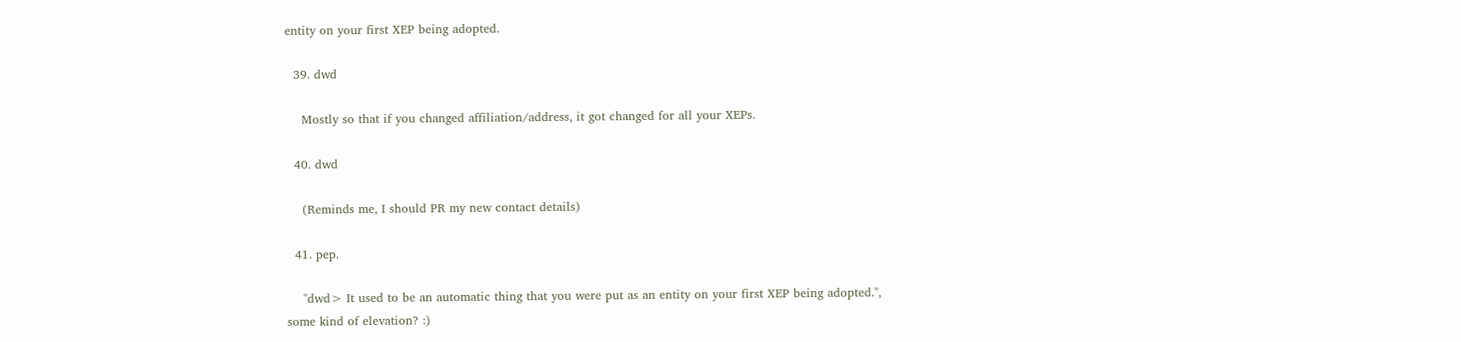entity on your first XEP being adopted.

  39. dwd

    Mostly so that if you changed affiliation/address, it got changed for all your XEPs.

  40. dwd

    (Reminds me, I should PR my new contact details)

  41. pep.

    "dwd> It used to be an automatic thing that you were put as an entity on your first XEP being adopted.", some kind of elevation? :)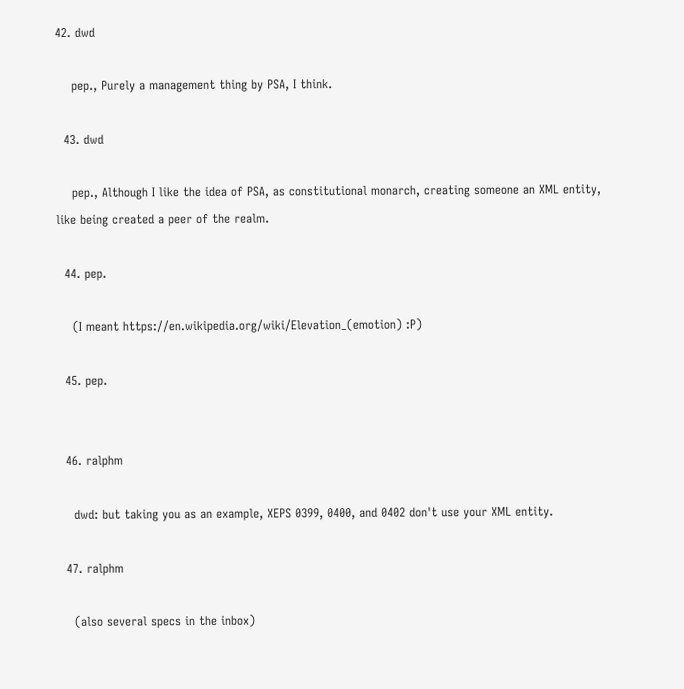42. dwd

    pep., Purely a management thing by PSA, I think.

  43. dwd

    pep., Although I like the idea of PSA, as constitutional monarch, creating someone an XML entity, like being created a peer of the realm.

  44. pep.

    (I meant https://en.wikipedia.org/wiki/Elevation_(emotion) :P)

  45. pep.


  46. ralphm

    dwd: but taking you as an example, XEPS 0399, 0400, and 0402 don't use your XML entity.

  47. ralphm

    (also several specs in the inbox)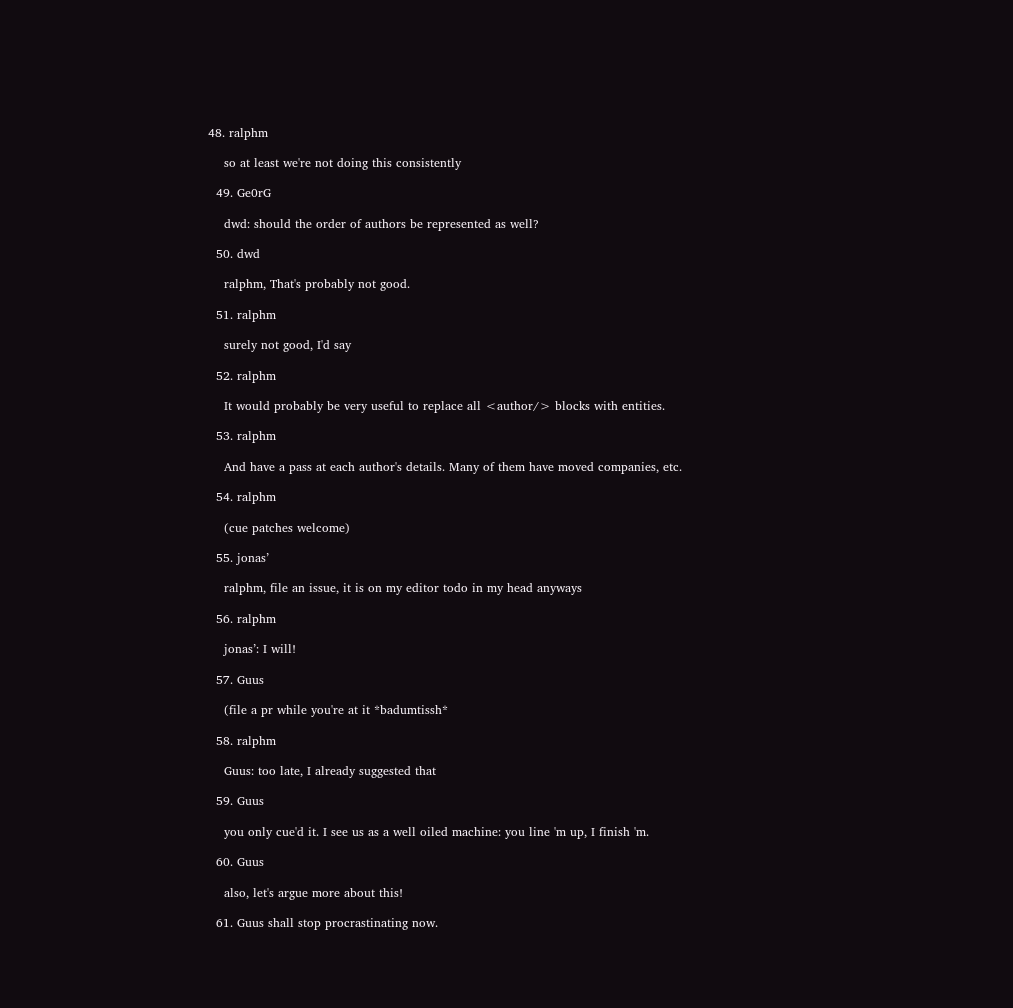48. ralphm

    so at least we're not doing this consistently

  49. Ge0rG

    dwd: should the order of authors be represented as well?

  50. dwd

    ralphm, That's probably not good.

  51. ralphm

    surely not good, I'd say

  52. ralphm

    It would probably be very useful to replace all <author/> blocks with entities.

  53. ralphm

    And have a pass at each author's details. Many of them have moved companies, etc.

  54. ralphm

    (cue patches welcome)

  55. jonas’

    ralphm, file an issue, it is on my editor todo in my head anyways

  56. ralphm

    jonas’: I will!

  57. Guus

    (file a pr while you're at it *badumtissh*

  58. ralphm

    Guus: too late, I already suggested that

  59. Guus

    you only cue'd it. I see us as a well oiled machine: you line 'm up, I finish 'm.

  60. Guus

    also, let's argue more about this!

  61. Guus shall stop procrastinating now.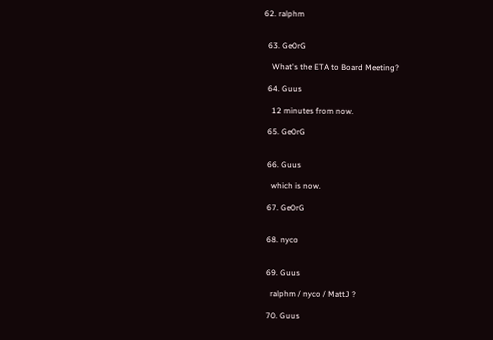62. ralphm


  63. Ge0rG

    What's the ETA to Board Meeting?

  64. Guus

    12 minutes from now.

  65. Ge0rG


  66. Guus

    which is now.

  67. Ge0rG


  68. nyco


  69. Guus

    ralphm / nyco / MattJ ?

  70. Guus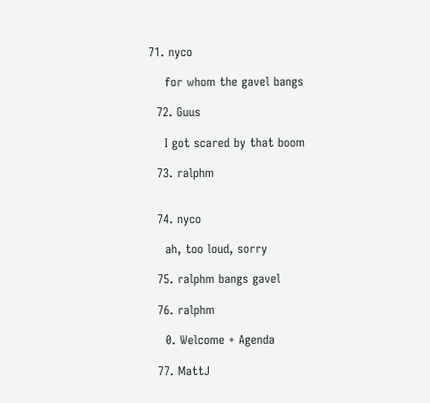71. nyco

    for whom the gavel bangs

  72. Guus

    I got scared by that boom

  73. ralphm


  74. nyco

    ah, too loud, sorry

  75. ralphm bangs gavel

  76. ralphm

    0. Welcome + Agenda

  77. MattJ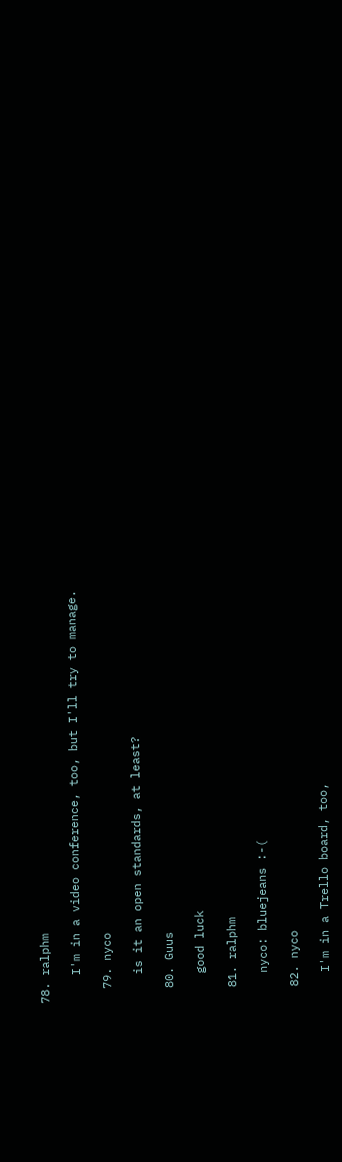78. ralphm

    I'm in a video conference, too, but I'll try to manage.

  79. nyco

    is it an open standards, at least?

  80. Guus

    good luck

  81. ralphm

    nyco: bluejeans :-(

  82. nyco

    I'm in a Trello board, too,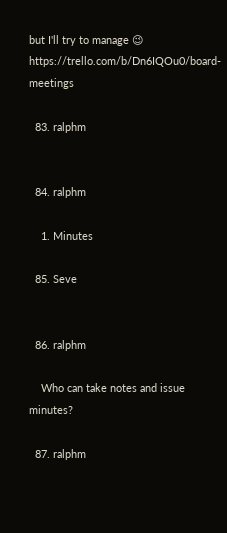but I'll try to manage 😉 https://trello.com/b/Dn6IQOu0/board-meetings

  83. ralphm


  84. ralphm

    1. Minutes

  85. Seve


  86. ralphm

    Who can take notes and issue minutes?

  87. ralphm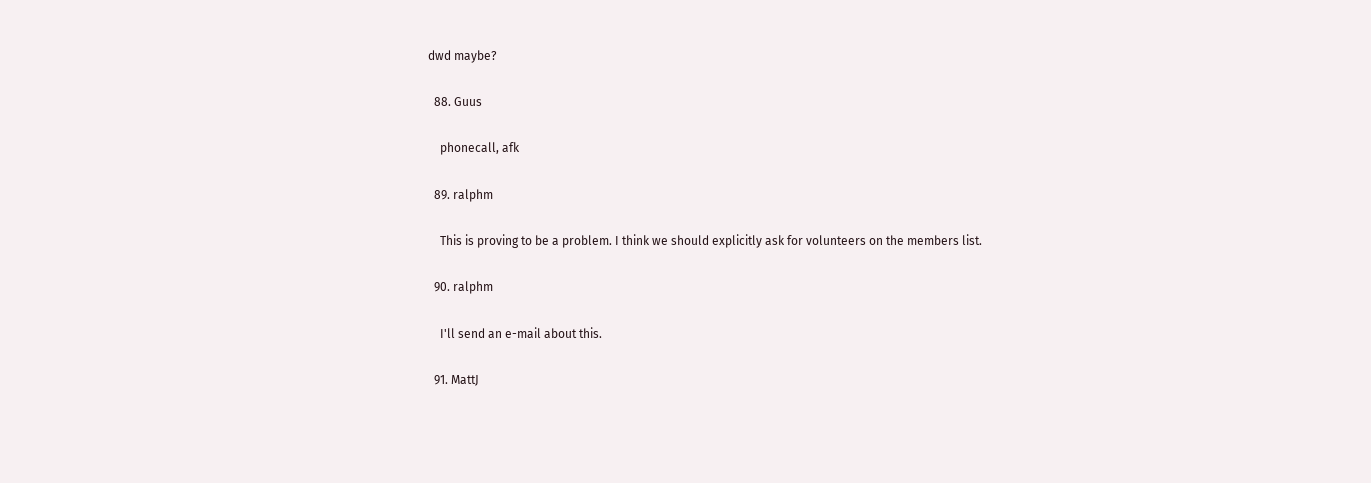dwd maybe?

  88. Guus

    phonecall, afk

  89. ralphm

    This is proving to be a problem. I think we should explicitly ask for volunteers on the members list.

  90. ralphm

    I'll send an e-mail about this.

  91. MattJ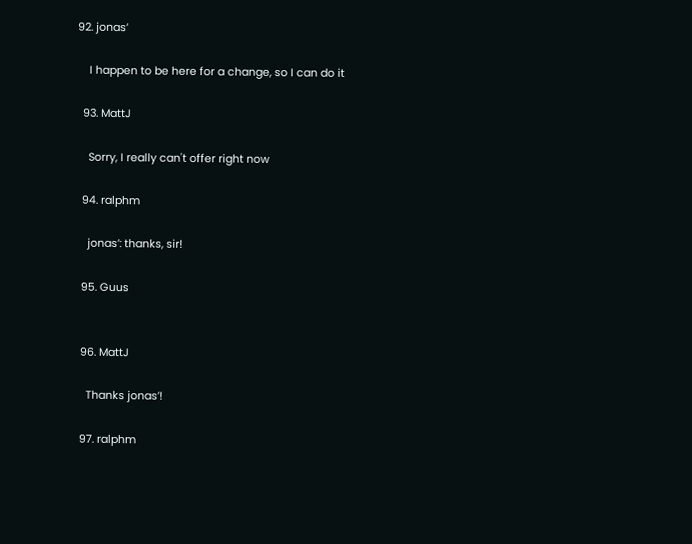92. jonas’

    I happen to be here for a change, so I can do it

  93. MattJ

    Sorry, I really can't offer right now

  94. ralphm

    jonas’: thanks, sir!

  95. Guus


  96. MattJ

    Thanks jonas’!

  97. ralphm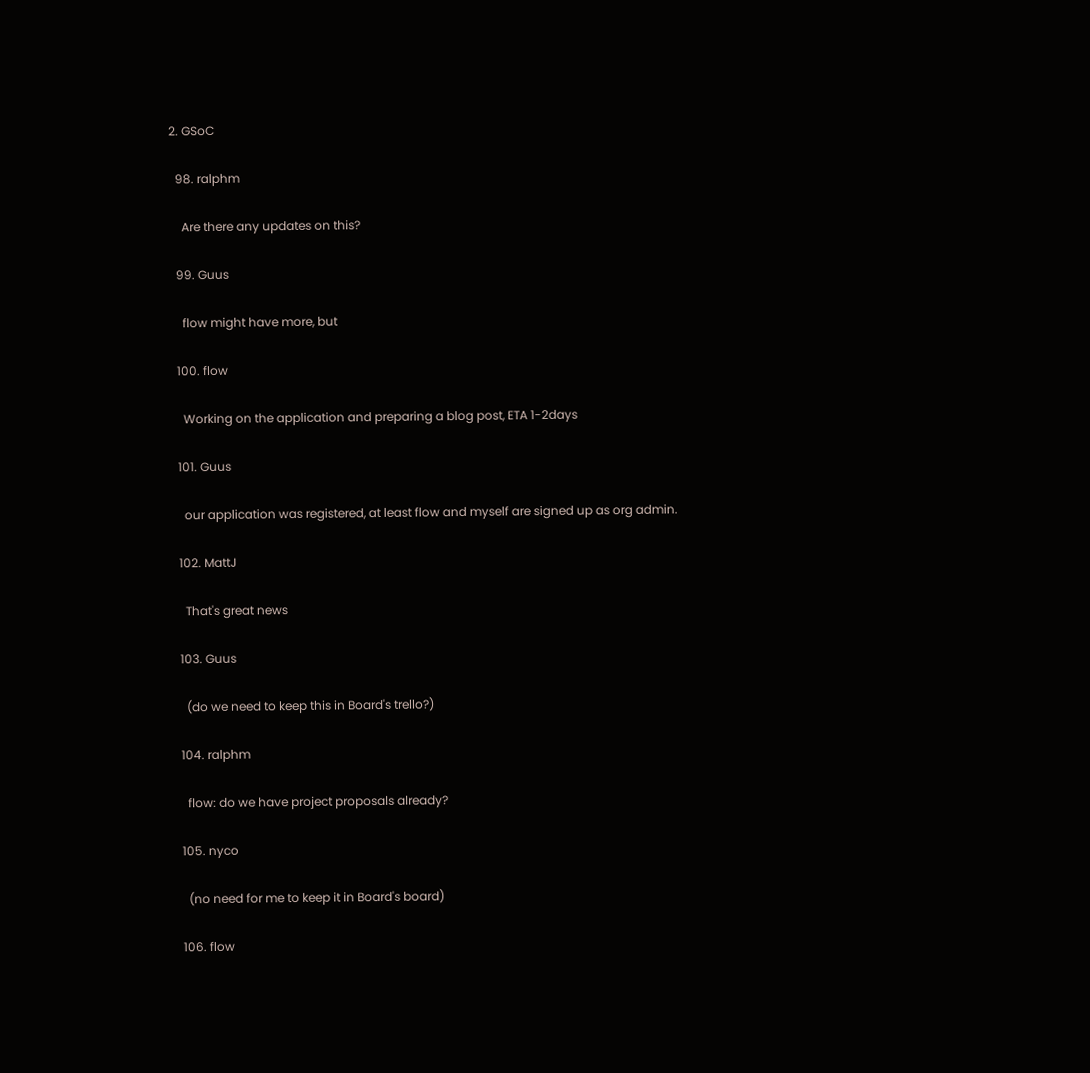2. GSoC

  98. ralphm

    Are there any updates on this?

  99. Guus

    flow might have more, but

  100. flow

    Working on the application and preparing a blog post, ETA 1-2days

  101. Guus

    our application was registered, at least flow and myself are signed up as org admin.

  102. MattJ

    That's great news

  103. Guus

    (do we need to keep this in Board's trello?)

  104. ralphm

    flow: do we have project proposals already?

  105. nyco

    (no need for me to keep it in Board's board)

  106. flow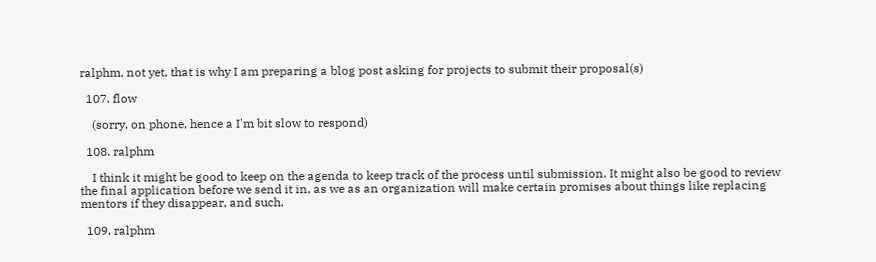ralphm, not yet, that is why I am preparing a blog post asking for projects to submit their proposal(s)

  107. flow

    (sorry, on phone, hence a I'm bit slow to respond)

  108. ralphm

    I think it might be good to keep on the agenda to keep track of the process until submission. It might also be good to review the final application before we send it in, as we as an organization will make certain promises about things like replacing mentors if they disappear, and such.

  109. ralphm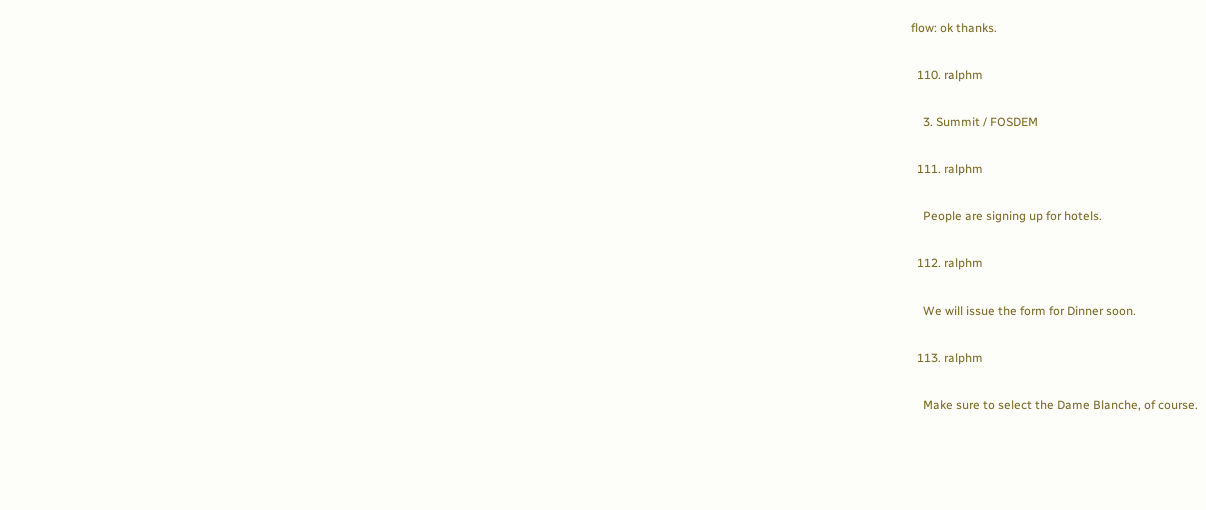flow: ok thanks.

  110. ralphm

    3. Summit / FOSDEM

  111. ralphm

    People are signing up for hotels.

  112. ralphm

    We will issue the form for Dinner soon.

  113. ralphm

    Make sure to select the Dame Blanche, of course.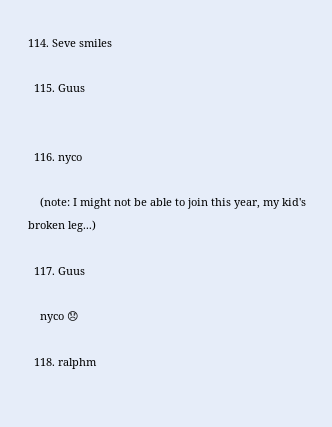114. Seve smiles

  115. Guus


  116. nyco

    (note: I might not be able to join this year, my kid's broken leg...)

  117. Guus

    nyco 😞

  118. ralphm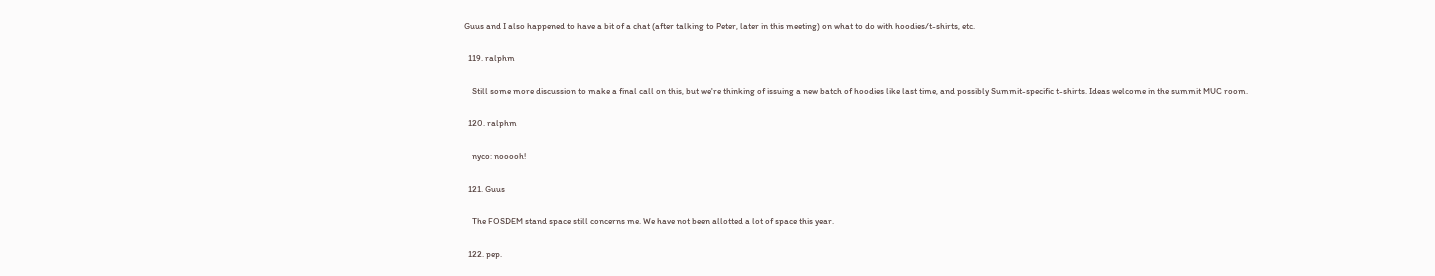Guus and I also happened to have a bit of a chat (after talking to Peter, later in this meeting) on what to do with hoodies/t-shirts, etc.

  119. ralphm

    Still some more discussion to make a final call on this, but we're thinking of issuing a new batch of hoodies like last time, and possibly Summit-specific t-shirts. Ideas welcome in the summit MUC room.

  120. ralphm

    nyco: nooooh!

  121. Guus

    The FOSDEM stand space still concerns me. We have not been allotted a lot of space this year.

  122. pep.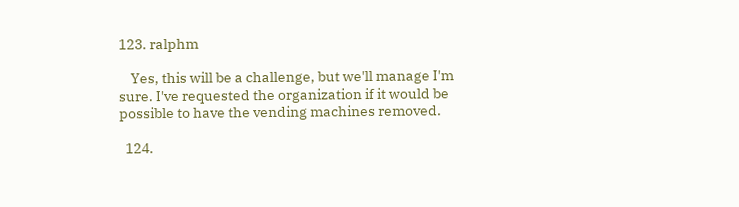123. ralphm

    Yes, this will be a challenge, but we'll manage I'm sure. I've requested the organization if it would be possible to have the vending machines removed.

  124.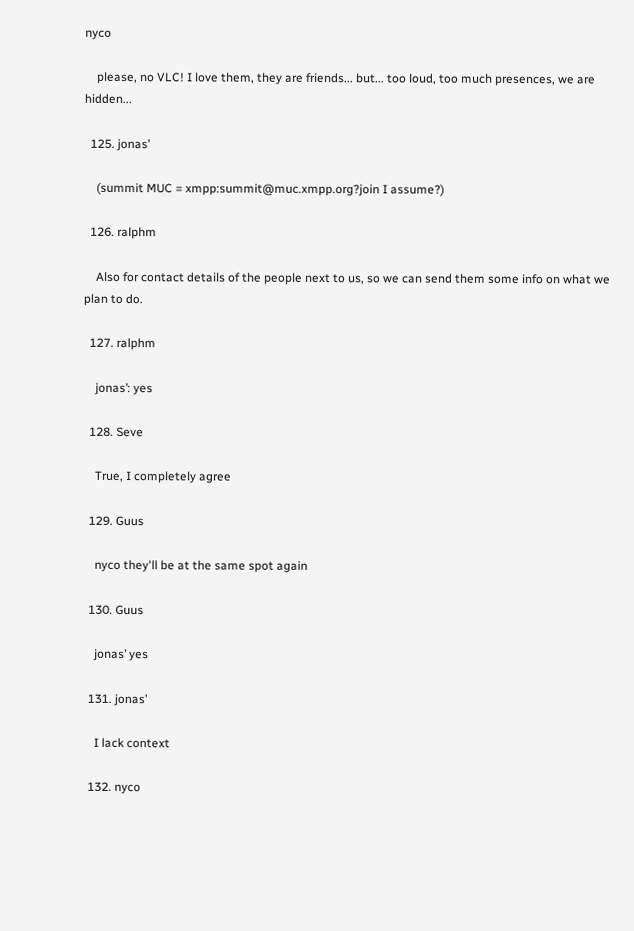nyco

    please, no VLC! I love them, they are friends... but... too loud, too much presences, we are hidden...

  125. jonas’

    (summit MUC = xmpp:summit@muc.xmpp.org?join I assume?)

  126. ralphm

    Also for contact details of the people next to us, so we can send them some info on what we plan to do.

  127. ralphm

    jonas’: yes

  128. Seve

    True, I completely agree

  129. Guus

    nyco they'll be at the same spot again

  130. Guus

    jonas’ yes

  131. jonas’

    I lack context

  132. nyco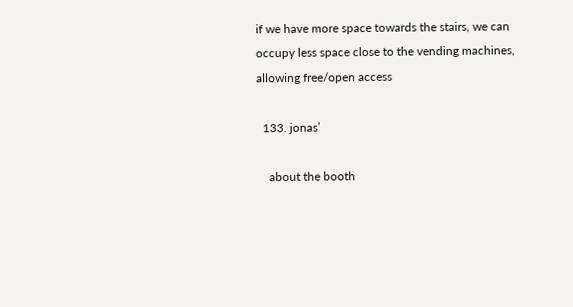if we have more space towards the stairs, we can occupy less space close to the vending machines, allowing free/open access

  133. jonas’

    about the booth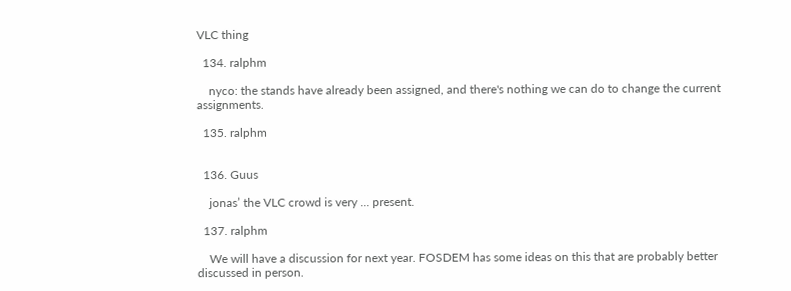VLC thing

  134. ralphm

    nyco: the stands have already been assigned, and there's nothing we can do to change the current assignments.

  135. ralphm


  136. Guus

    jonas’ the VLC crowd is very ... present.

  137. ralphm

    We will have a discussion for next year. FOSDEM has some ideas on this that are probably better discussed in person.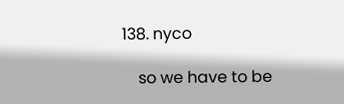138. nyco

    so we have to be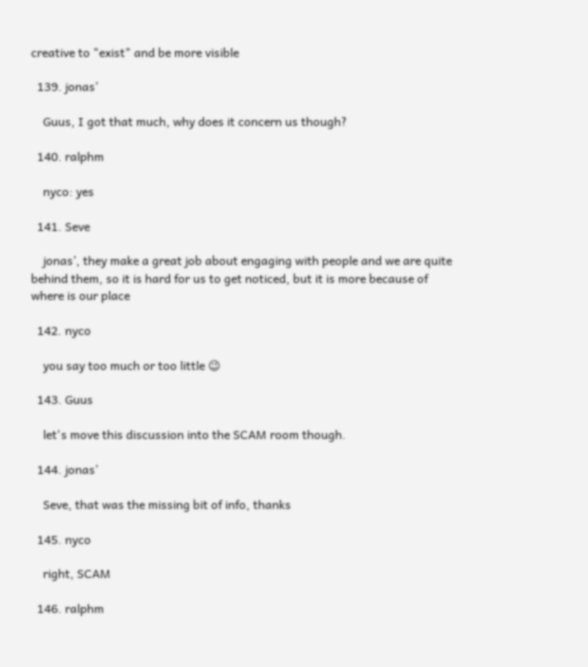creative to "exist" and be more visible

  139. jonas’

    Guus, I got that much, why does it concern us though?

  140. ralphm

    nyco: yes

  141. Seve

    jonas’, they make a great job about engaging with people and we are quite behind them, so it is hard for us to get noticed, but it is more because of where is our place

  142. nyco

    you say too much or too little 😉

  143. Guus

    let's move this discussion into the SCAM room though.

  144. jonas’

    Seve, that was the missing bit of info, thanks

  145. nyco

    right, SCAM

  146. ralphm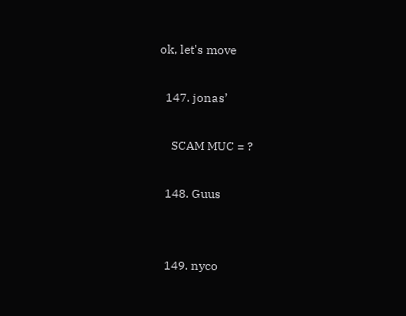ok, let's move

  147. jonas’

    SCAM MUC = ?

  148. Guus


  149. nyco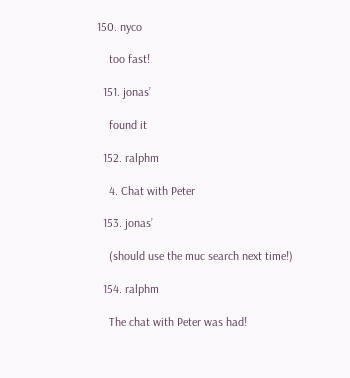150. nyco

    too fast!

  151. jonas’

    found it

  152. ralphm

    4. Chat with Peter

  153. jonas’

    (should use the muc search next time!)

  154. ralphm

    The chat with Peter was had!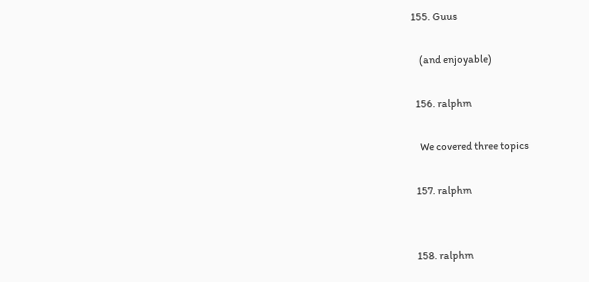155. Guus

    (and enjoyable)

  156. ralphm

    We covered three topics

  157. ralphm


  158. ralphm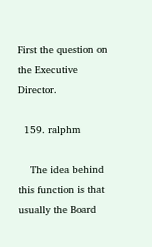First the question on the Executive Director.

  159. ralphm

    The idea behind this function is that usually the Board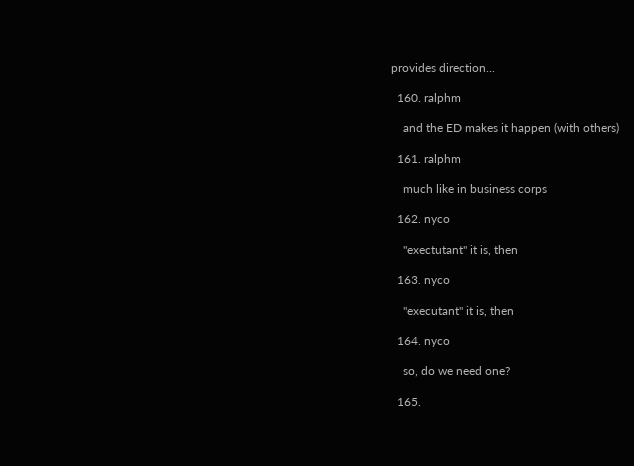provides direction...

  160. ralphm

    and the ED makes it happen (with others)

  161. ralphm

    much like in business corps

  162. nyco

    "exectutant" it is, then

  163. nyco

    "executant" it is, then

  164. nyco

    so, do we need one?

  165.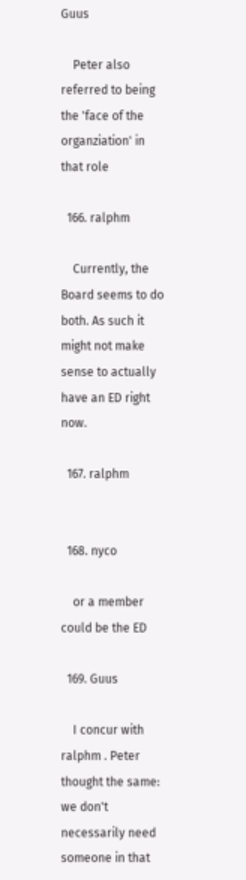Guus

    Peter also referred to being the 'face of the organziation' in that role

  166. ralphm

    Currently, the Board seems to do both. As such it might not make sense to actually have an ED right now.

  167. ralphm


  168. nyco

    or a member could be the ED

  169. Guus

    I concur with ralphm . Peter thought the same: we don't necessarily need someone in that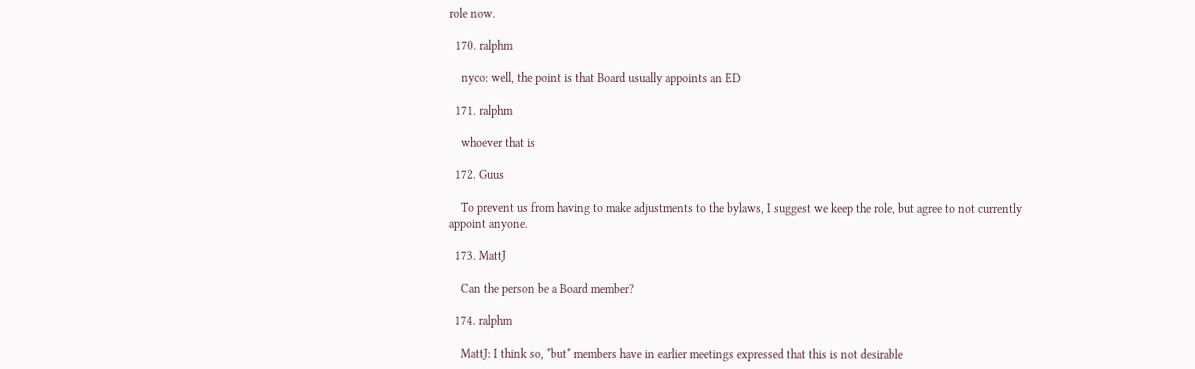role now.

  170. ralphm

    nyco: well, the point is that Board usually appoints an ED

  171. ralphm

    whoever that is

  172. Guus

    To prevent us from having to make adjustments to the bylaws, I suggest we keep the role, but agree to not currently appoint anyone.

  173. MattJ

    Can the person be a Board member?

  174. ralphm

    MattJ: I think so, *but* members have in earlier meetings expressed that this is not desirable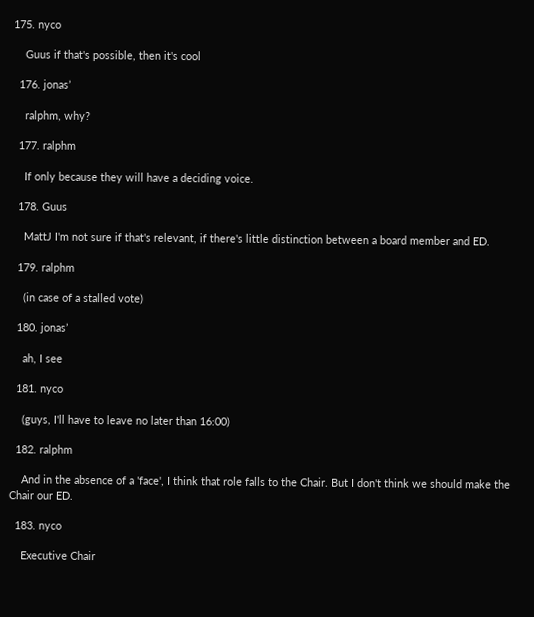175. nyco

    Guus if that's possible, then it's cool

  176. jonas’

    ralphm, why?

  177. ralphm

    If only because they will have a deciding voice.

  178. Guus

    MattJ I'm not sure if that's relevant, if there's little distinction between a board member and ED.

  179. ralphm

    (in case of a stalled vote)

  180. jonas’

    ah, I see

  181. nyco

    (guys, I'll have to leave no later than 16:00)

  182. ralphm

    And in the absence of a 'face', I think that role falls to the Chair. But I don't think we should make the Chair our ED.

  183. nyco

    Executive Chair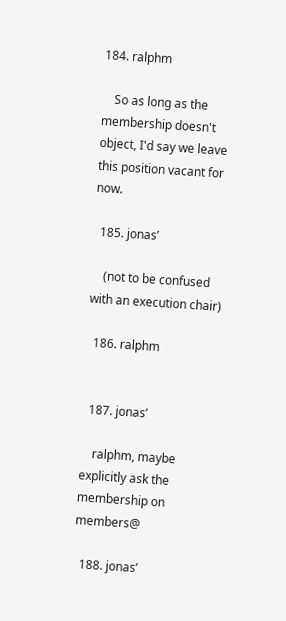184. ralphm

    So as long as the membership doesn't object, I'd say we leave this position vacant for now.

  185. jonas’

    (not to be confused with an execution chair)

  186. ralphm


  187. jonas’

    ralphm, maybe explicitly ask the membership on members@

  188. jonas’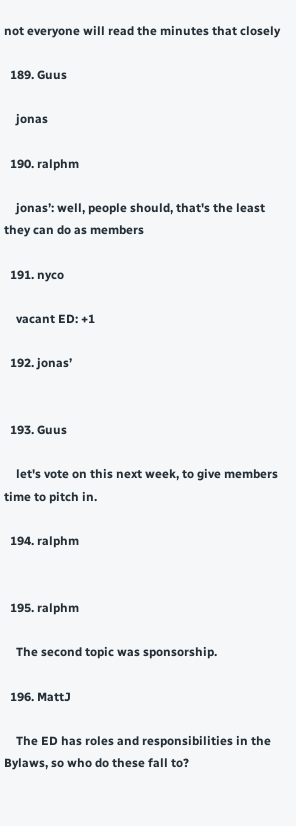not everyone will read the minutes that closely

  189. Guus

    jonas

  190. ralphm

    jonas’: well, people should, that's the least they can do as members

  191. nyco

    vacant ED: +1

  192. jonas’


  193. Guus

    let's vote on this next week, to give members time to pitch in.

  194. ralphm


  195. ralphm

    The second topic was sponsorship.

  196. MattJ

    The ED has roles and responsibilities in the Bylaws, so who do these fall to?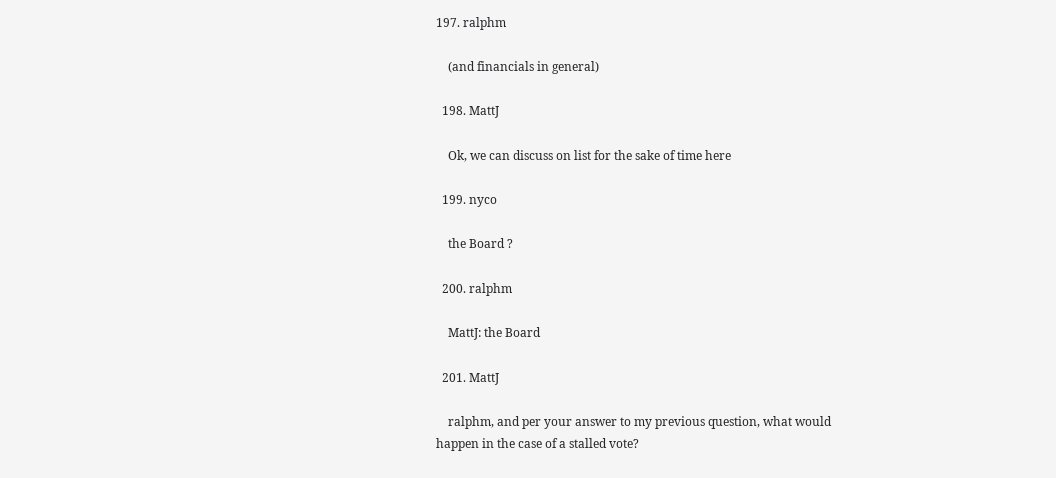197. ralphm

    (and financials in general)

  198. MattJ

    Ok, we can discuss on list for the sake of time here

  199. nyco

    the Board ?

  200. ralphm

    MattJ: the Board

  201. MattJ

    ralphm, and per your answer to my previous question, what would happen in the case of a stalled vote?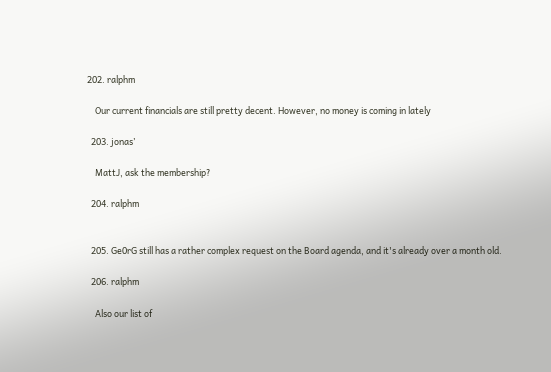202. ralphm

    Our current financials are still pretty decent. However, no money is coming in lately

  203. jonas’

    MattJ, ask the membership?

  204. ralphm


  205. Ge0rG still has a rather complex request on the Board agenda, and it's already over a month old.

  206. ralphm

    Also our list of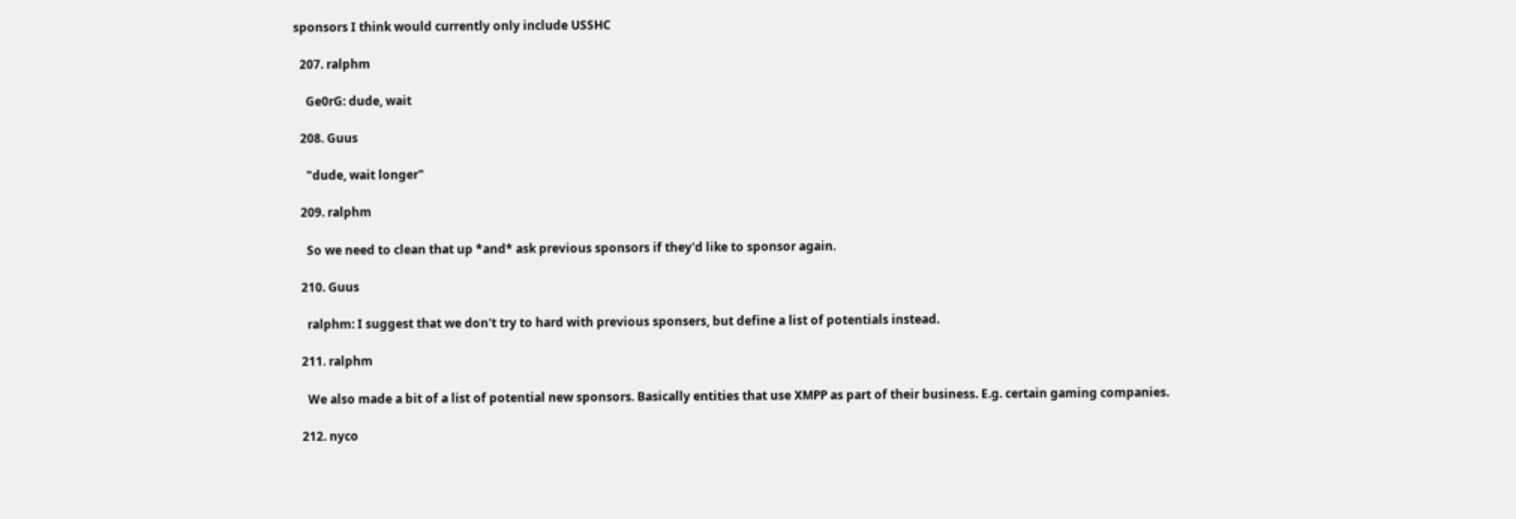sponsors I think would currently only include USSHC

  207. ralphm

    Ge0rG: dude, wait

  208. Guus

    "dude, wait longer"

  209. ralphm

    So we need to clean that up *and* ask previous sponsors if they'd like to sponsor again.

  210. Guus

    ralphm: I suggest that we don't try to hard with previous sponsers, but define a list of potentials instead.

  211. ralphm

    We also made a bit of a list of potential new sponsors. Basically entities that use XMPP as part of their business. E.g. certain gaming companies.

  212. nyco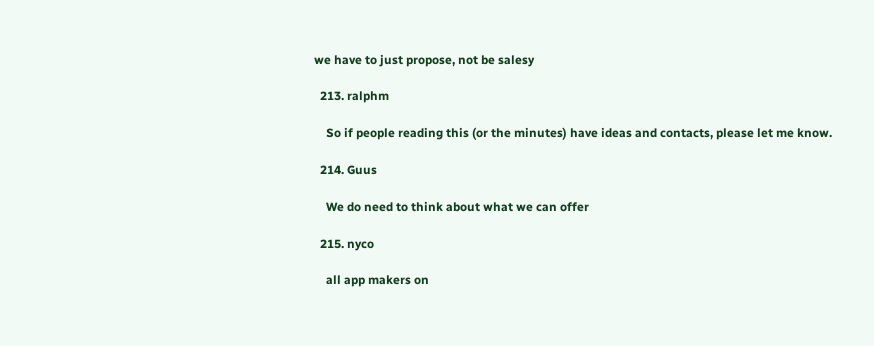we have to just propose, not be salesy

  213. ralphm

    So if people reading this (or the minutes) have ideas and contacts, please let me know.

  214. Guus

    We do need to think about what we can offer

  215. nyco

    all app makers on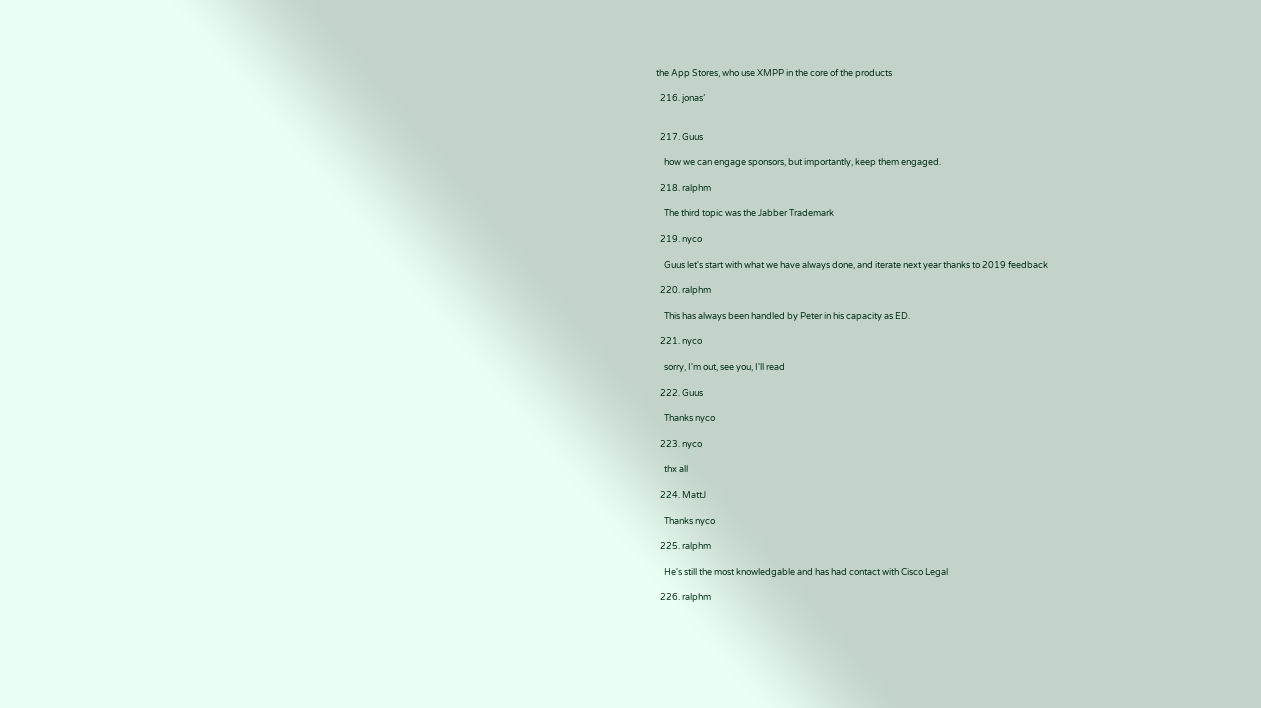the App Stores, who use XMPP in the core of the products

  216. jonas’


  217. Guus

    how we can engage sponsors, but importantly, keep them engaged.

  218. ralphm

    The third topic was the Jabber Trademark

  219. nyco

    Guus let's start with what we have always done, and iterate next year thanks to 2019 feedback

  220. ralphm

    This has always been handled by Peter in his capacity as ED.

  221. nyco

    sorry, I'm out, see you, I'll read

  222. Guus

    Thanks nyco

  223. nyco

    thx all

  224. MattJ

    Thanks nyco

  225. ralphm

    He's still the most knowledgable and has had contact with Cisco Legal

  226. ralphm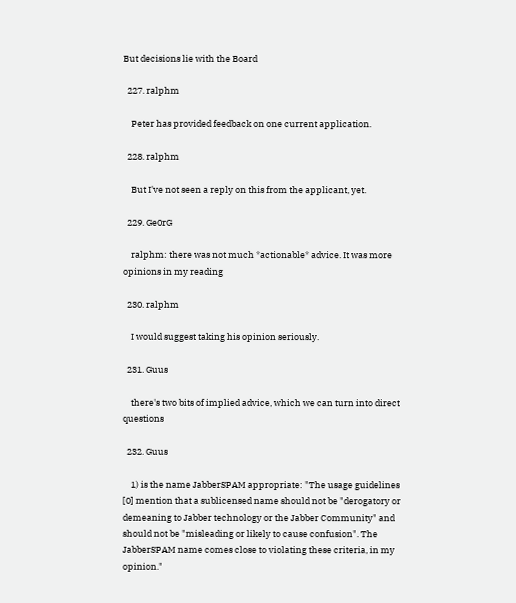But decisions lie with the Board

  227. ralphm

    Peter has provided feedback on one current application.

  228. ralphm

    But I've not seen a reply on this from the applicant, yet.

  229. Ge0rG

    ralphm: there was not much *actionable* advice. It was more opinions in my reading

  230. ralphm

    I would suggest taking his opinion seriously.

  231. Guus

    there's two bits of implied advice, which we can turn into direct questions

  232. Guus

    1) is the name JabberSPAM appropriate: "The usage guidelines [0] mention that a sublicensed name should not be "derogatory or demeaning to Jabber technology or the Jabber Community" and should not be "misleading or likely to cause confusion". The JabberSPAM name comes close to violating these criteria, in my opinion."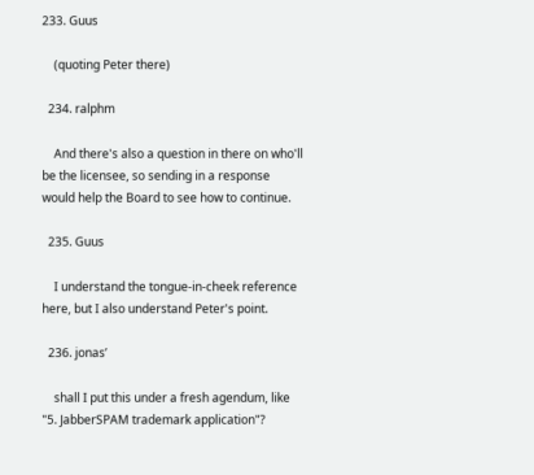233. Guus

    (quoting Peter there)

  234. ralphm

    And there's also a question in there on who'll be the licensee, so sending in a response would help the Board to see how to continue.

  235. Guus

    I understand the tongue-in-cheek reference here, but I also understand Peter's point.

  236. jonas’

    shall I put this under a fresh agendum, like "5. JabberSPAM trademark application"?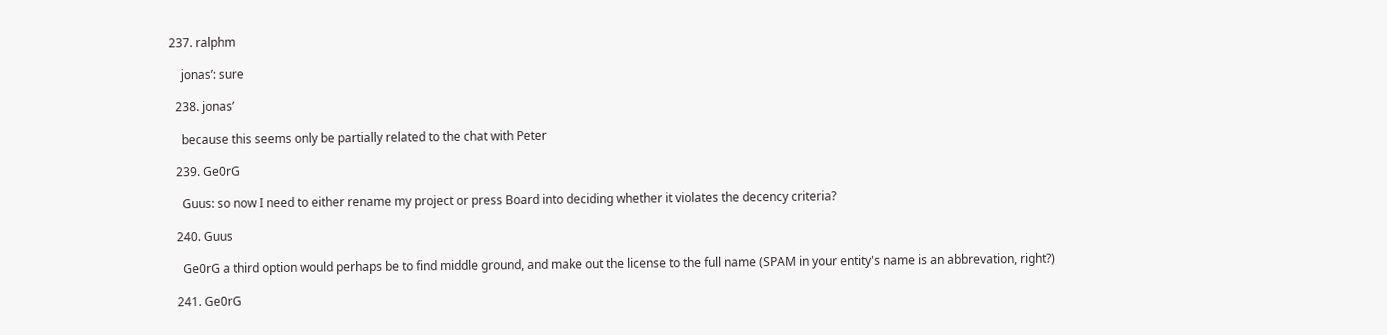237. ralphm

    jonas’: sure

  238. jonas’

    because this seems only be partially related to the chat with Peter

  239. Ge0rG

    Guus: so now I need to either rename my project or press Board into deciding whether it violates the decency criteria?

  240. Guus

    Ge0rG a third option would perhaps be to find middle ground, and make out the license to the full name (SPAM in your entity's name is an abbrevation, right?)

  241. Ge0rG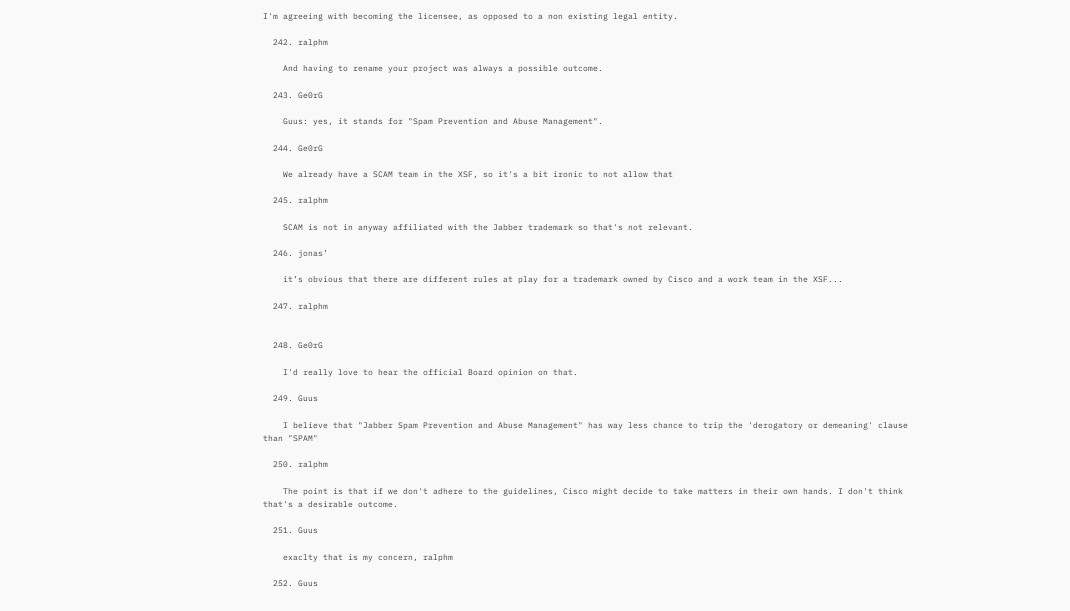I'm agreeing with becoming the licensee, as opposed to a non existing legal entity.

  242. ralphm

    And having to rename your project was always a possible outcome.

  243. Ge0rG

    Guus: yes, it stands for "Spam Prevention and Abuse Management".

  244. Ge0rG

    We already have a SCAM team in the XSF, so it's a bit ironic to not allow that

  245. ralphm

    SCAM is not in anyway affiliated with the Jabber trademark so that's not relevant.

  246. jonas’

    it’s obvious that there are different rules at play for a trademark owned by Cisco and a work team in the XSF...

  247. ralphm


  248. Ge0rG

    I'd really love to hear the official Board opinion on that.

  249. Guus

    I believe that "Jabber Spam Prevention and Abuse Management" has way less chance to trip the 'derogatory or demeaning' clause than "SPAM"

  250. ralphm

    The point is that if we don't adhere to the guidelines, Cisco might decide to take matters in their own hands. I don't think that's a desirable outcome.

  251. Guus

    exaclty that is my concern, ralphm

  252. Guus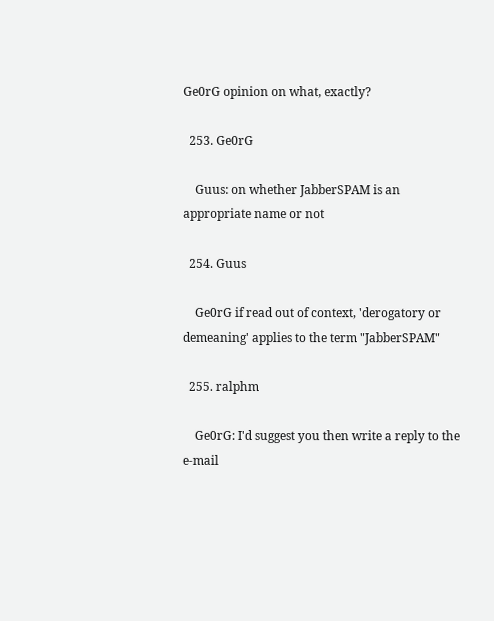Ge0rG opinion on what, exactly?

  253. Ge0rG

    Guus: on whether JabberSPAM is an appropriate name or not

  254. Guus

    Ge0rG if read out of context, 'derogatory or demeaning' applies to the term "JabberSPAM"

  255. ralphm

    Ge0rG: I'd suggest you then write a reply to the e-mail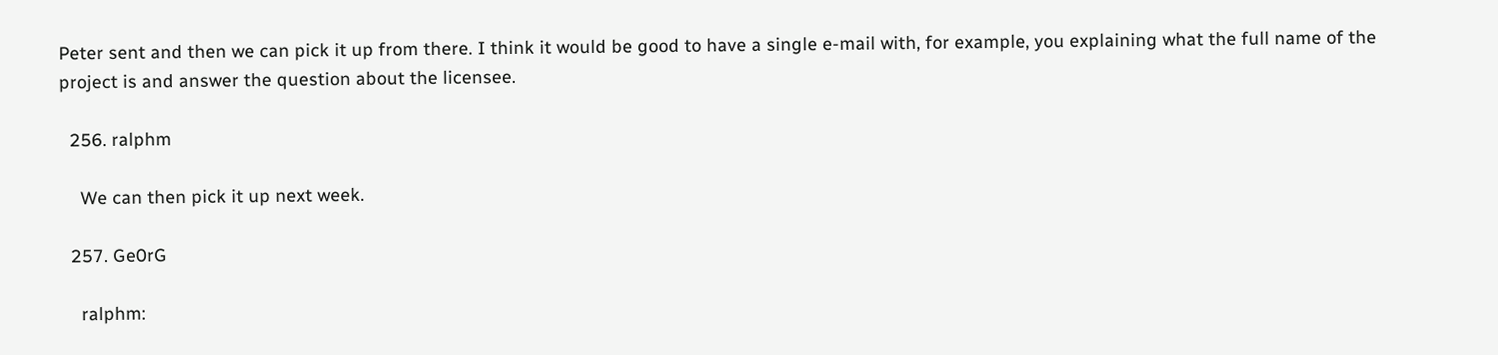Peter sent and then we can pick it up from there. I think it would be good to have a single e-mail with, for example, you explaining what the full name of the project is and answer the question about the licensee.

  256. ralphm

    We can then pick it up next week.

  257. Ge0rG

    ralphm: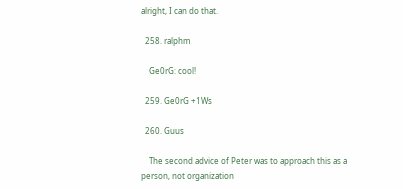alright, I can do that.

  258. ralphm

    Ge0rG: cool!

  259. Ge0rG +1Ws

  260. Guus

    The second advice of Peter was to approach this as a person, not organization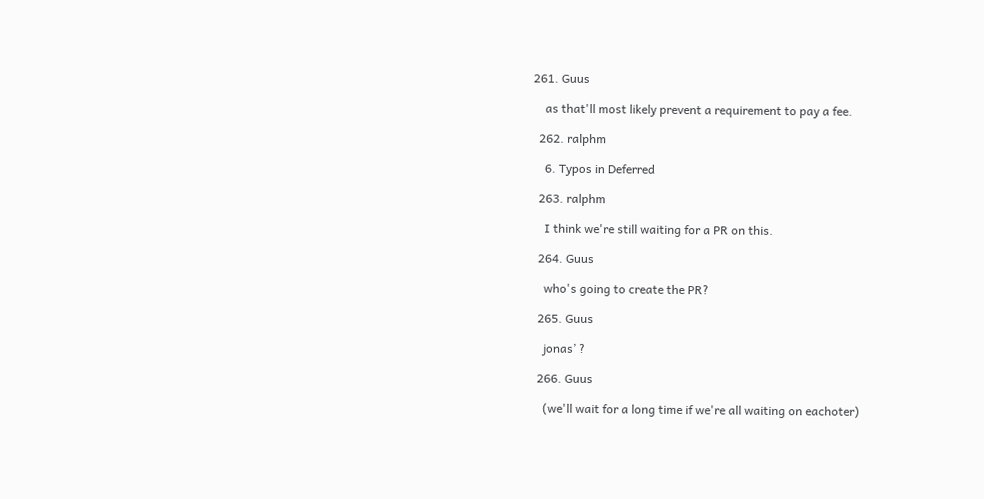261. Guus

    as that'll most likely prevent a requirement to pay a fee.

  262. ralphm

    6. Typos in Deferred

  263. ralphm

    I think we're still waiting for a PR on this.

  264. Guus

    who's going to create the PR?

  265. Guus

    jonas’ ?

  266. Guus

    (we'll wait for a long time if we're all waiting on eachoter)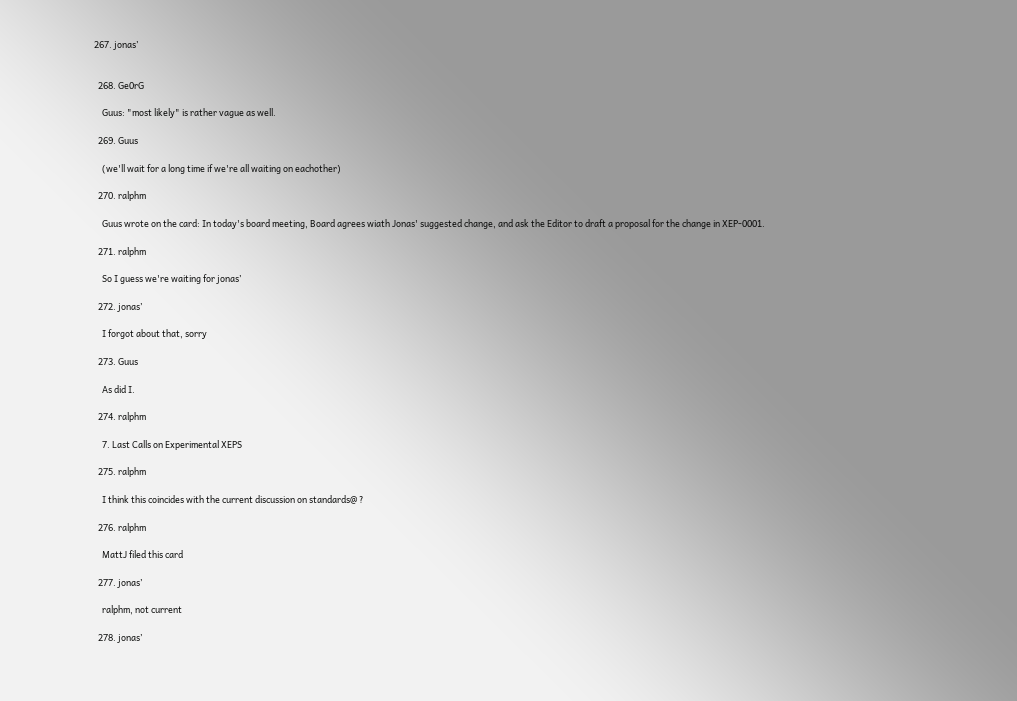267. jonas’


  268. Ge0rG

    Guus: "most likely" is rather vague as well.

  269. Guus

    (we'll wait for a long time if we're all waiting on eachother)

  270. ralphm

    Guus wrote on the card: In today's board meeting, Board agrees wiath Jonas' suggested change, and ask the Editor to draft a proposal for the change in XEP-0001.

  271. ralphm

    So I guess we're waiting for jonas’

  272. jonas’

    I forgot about that, sorry

  273. Guus

    As did I.

  274. ralphm

    7. Last Calls on Experimental XEPS

  275. ralphm

    I think this coincides with the current discussion on standards@ ?

  276. ralphm

    MattJ filed this card

  277. jonas’

    ralphm, not current

  278. jonas’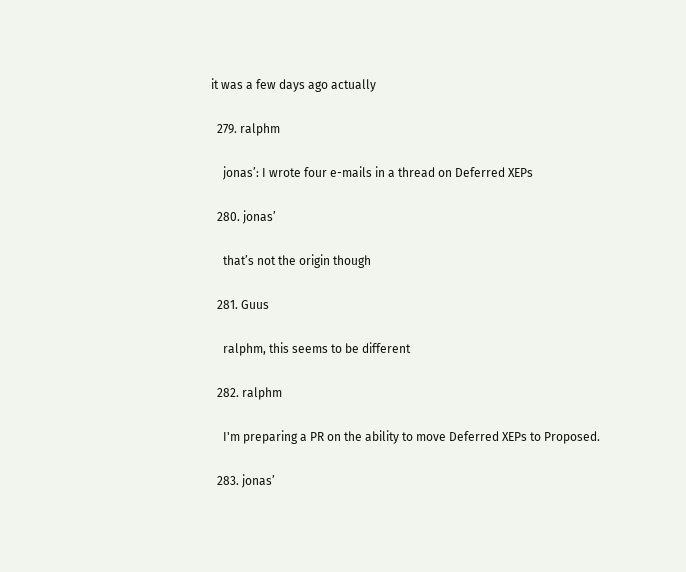it was a few days ago actually

  279. ralphm

    jonas’: I wrote four e-mails in a thread on Deferred XEPs

  280. jonas’

    that’s not the origin though

  281. Guus

    ralphm, this seems to be different

  282. ralphm

    I'm preparing a PR on the ability to move Deferred XEPs to Proposed.

  283. jonas’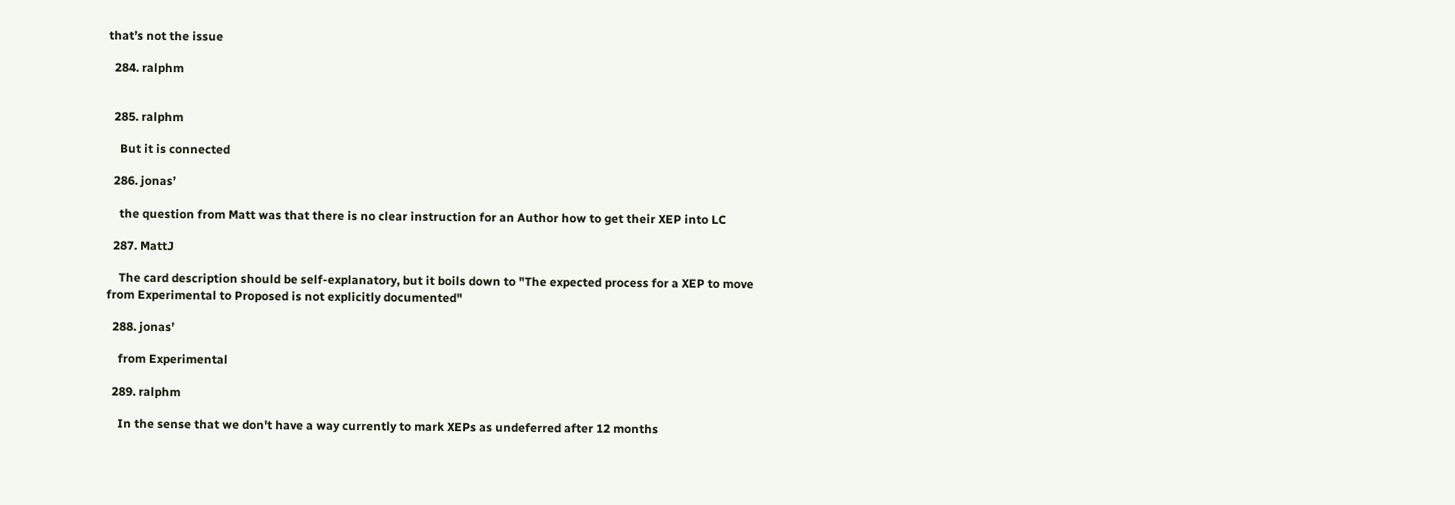that’s not the issue

  284. ralphm


  285. ralphm

    But it is connected

  286. jonas’

    the question from Matt was that there is no clear instruction for an Author how to get their XEP into LC

  287. MattJ

    The card description should be self-explanatory, but it boils down to "The expected process for a XEP to move from Experimental to Proposed is not explicitly documented"

  288. jonas’

    from Experimental

  289. ralphm

    In the sense that we don't have a way currently to mark XEPs as undeferred after 12 months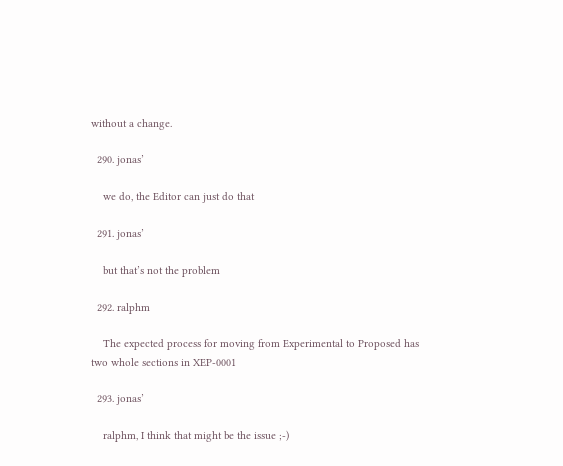without a change.

  290. jonas’

    we do, the Editor can just do that

  291. jonas’

    but that’s not the problem

  292. ralphm

    The expected process for moving from Experimental to Proposed has two whole sections in XEP-0001

  293. jonas’

    ralphm, I think that might be the issue ;-)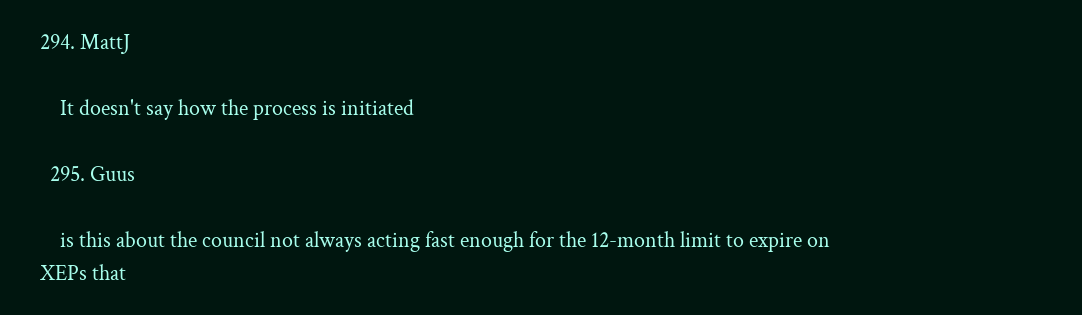294. MattJ

    It doesn't say how the process is initiated

  295. Guus

    is this about the council not always acting fast enough for the 12-month limit to expire on XEPs that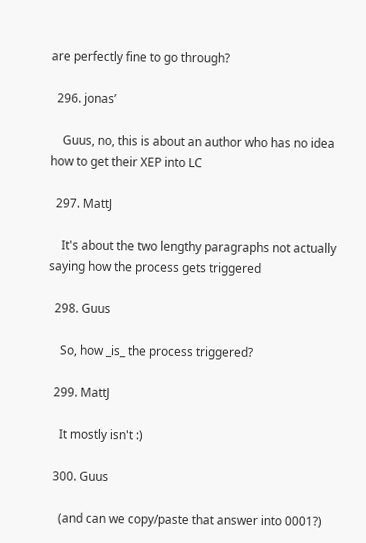are perfectly fine to go through?

  296. jonas’

    Guus, no, this is about an author who has no idea how to get their XEP into LC

  297. MattJ

    It's about the two lengthy paragraphs not actually saying how the process gets triggered

  298. Guus

    So, how _is_ the process triggered?

  299. MattJ

    It mostly isn't :)

  300. Guus

    (and can we copy/paste that answer into 0001?)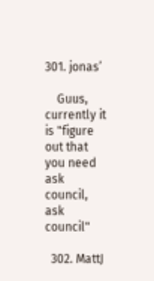301. jonas’

    Guus, currently it is "figure out that you need ask council, ask council"

  302. MattJ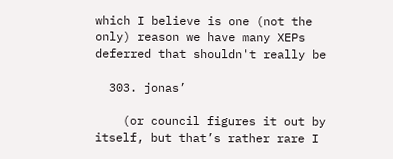which I believe is one (not the only) reason we have many XEPs deferred that shouldn't really be

  303. jonas’

    (or council figures it out by itself, but that’s rather rare I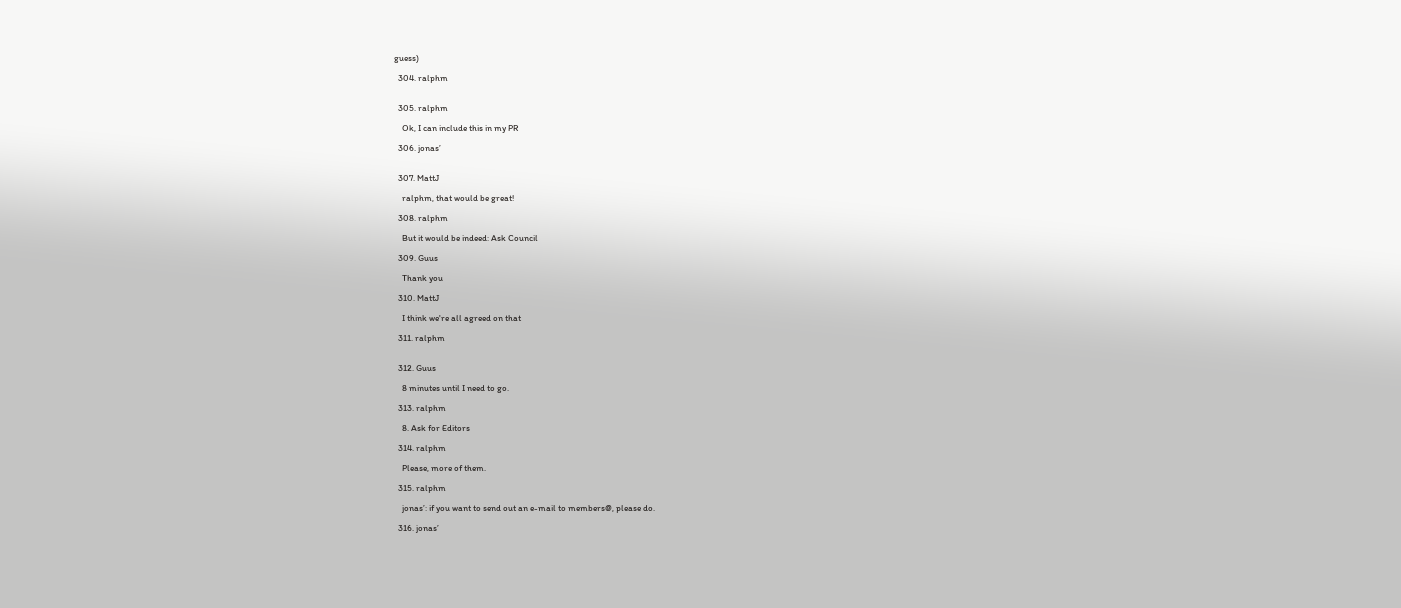guess)

  304. ralphm


  305. ralphm

    Ok, I can include this in my PR

  306. jonas’


  307. MattJ

    ralphm, that would be great!

  308. ralphm

    But it would be indeed: Ask Council

  309. Guus

    Thank you

  310. MattJ

    I think we're all agreed on that

  311. ralphm


  312. Guus

    8 minutes until I need to go.

  313. ralphm

    8. Ask for Editors

  314. ralphm

    Please, more of them.

  315. ralphm

    jonas’: if you want to send out an e-mail to members@, please do.

  316. jonas’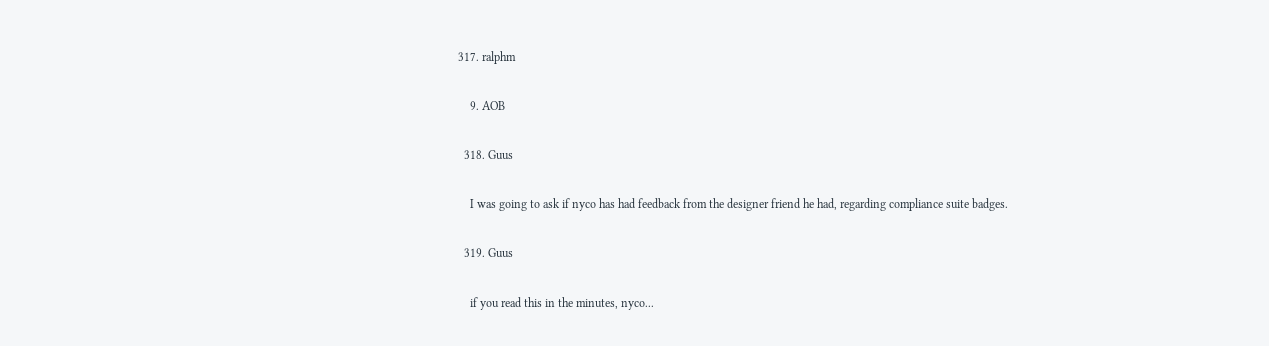317. ralphm

    9. AOB

  318. Guus

    I was going to ask if nyco has had feedback from the designer friend he had, regarding compliance suite badges.

  319. Guus

    if you read this in the minutes, nyco...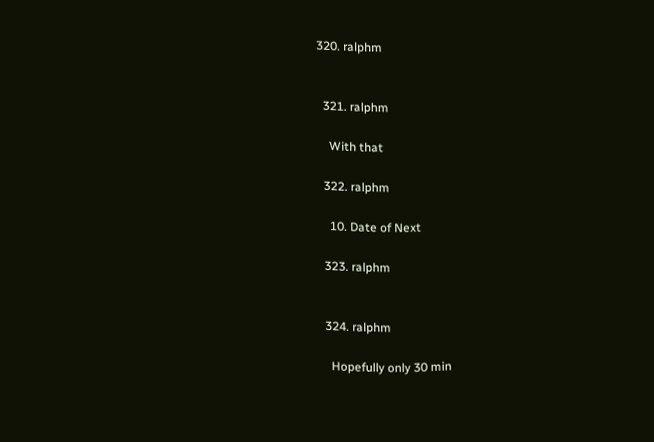320. ralphm


  321. ralphm

    With that

  322. ralphm

    10. Date of Next

  323. ralphm


  324. ralphm

    Hopefully only 30 min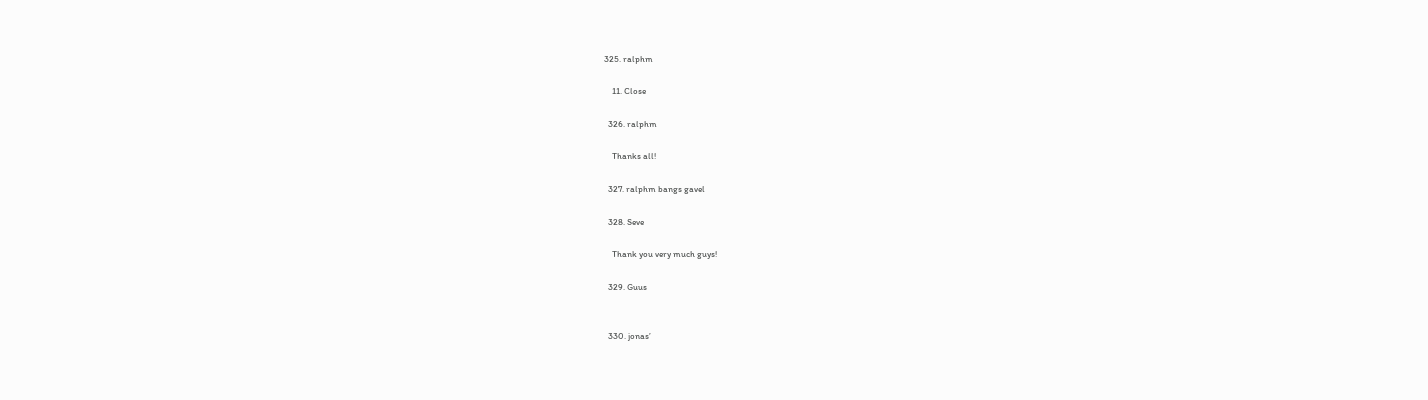325. ralphm

    11. Close

  326. ralphm

    Thanks all!

  327. ralphm bangs gavel

  328. Seve

    Thank you very much guys!

  329. Guus


  330. jonas’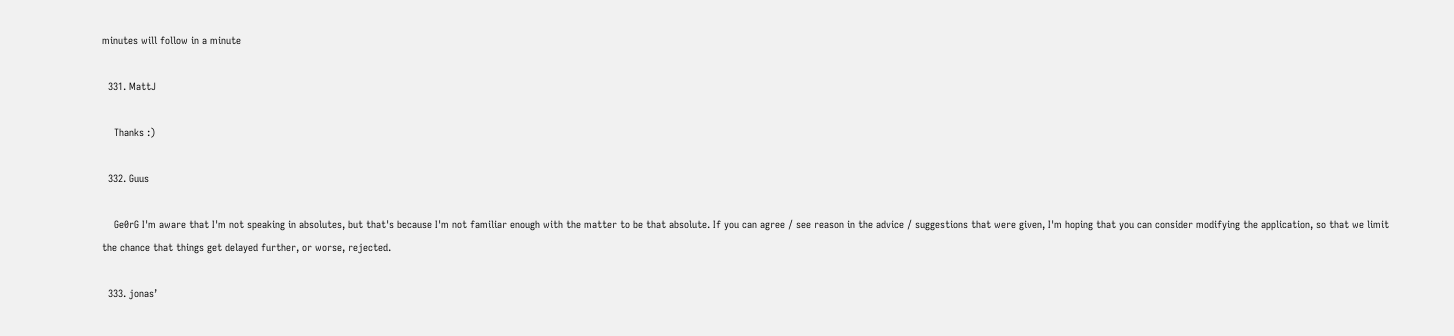minutes will follow in a minute

  331. MattJ

    Thanks :)

  332. Guus

    Ge0rG I'm aware that I'm not speaking in absolutes, but that's because I'm not familiar enough with the matter to be that absolute. If you can agree / see reason in the advice / suggestions that were given, I'm hoping that you can consider modifying the application, so that we limit the chance that things get delayed further, or worse, rejected.

  333. jonas’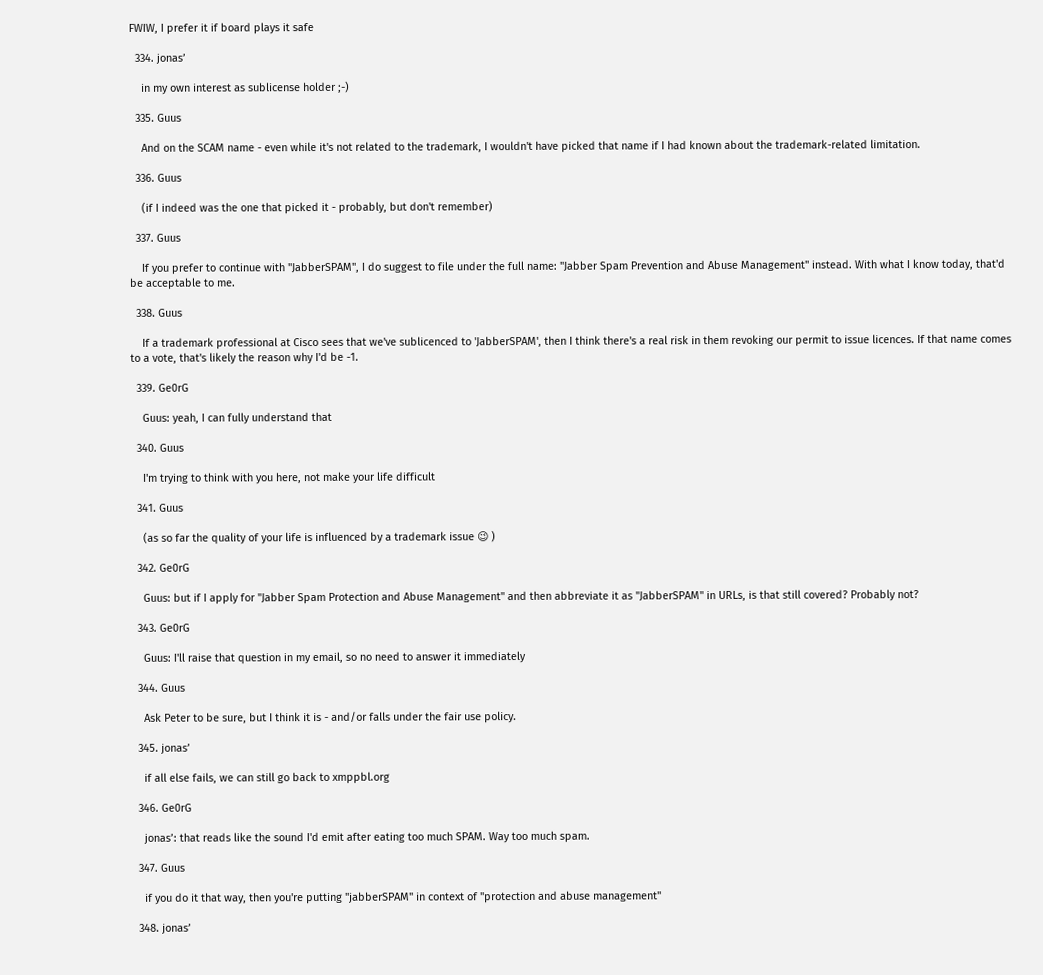FWIW, I prefer it if board plays it safe

  334. jonas’

    in my own interest as sublicense holder ;-)

  335. Guus

    And on the SCAM name - even while it's not related to the trademark, I wouldn't have picked that name if I had known about the trademark-related limitation.

  336. Guus

    (if I indeed was the one that picked it - probably, but don't remember)

  337. Guus

    If you prefer to continue with "JabberSPAM", I do suggest to file under the full name: "Jabber Spam Prevention and Abuse Management" instead. With what I know today, that'd be acceptable to me.

  338. Guus

    If a trademark professional at Cisco sees that we've sublicenced to 'JabberSPAM', then I think there's a real risk in them revoking our permit to issue licences. If that name comes to a vote, that's likely the reason why I'd be -1.

  339. Ge0rG

    Guus: yeah, I can fully understand that

  340. Guus

    I'm trying to think with you here, not make your life difficult

  341. Guus

    (as so far the quality of your life is influenced by a trademark issue 😉 )

  342. Ge0rG

    Guus: but if I apply for "Jabber Spam Protection and Abuse Management" and then abbreviate it as "JabberSPAM" in URLs, is that still covered? Probably not?

  343. Ge0rG

    Guus: I'll raise that question in my email, so no need to answer it immediately

  344. Guus

    Ask Peter to be sure, but I think it is - and/or falls under the fair use policy.

  345. jonas’

    if all else fails, we can still go back to xmppbl.org

  346. Ge0rG

    jonas’: that reads like the sound I'd emit after eating too much SPAM. Way too much spam.

  347. Guus

    if you do it that way, then you're putting "jabberSPAM" in context of "protection and abuse management"

  348. jonas’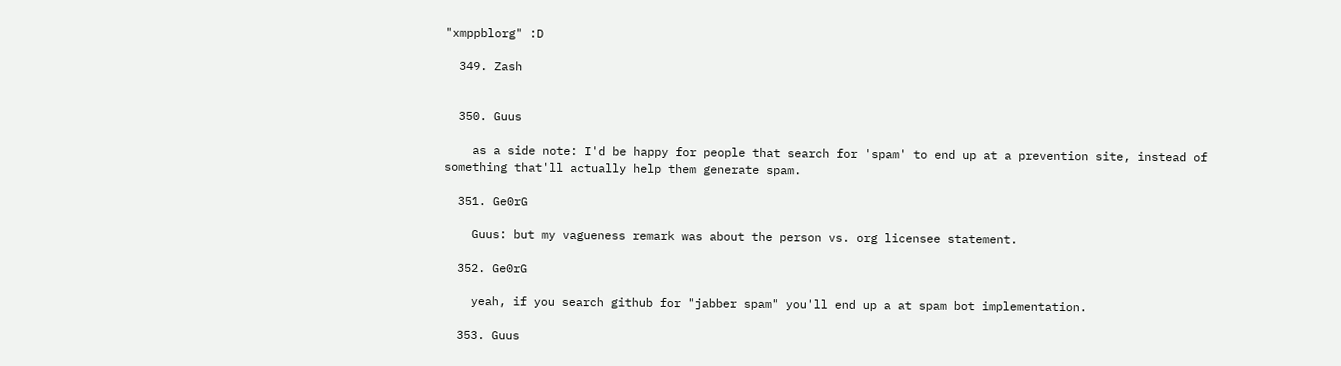"xmppblorg" :D

  349. Zash


  350. Guus

    as a side note: I'd be happy for people that search for 'spam' to end up at a prevention site, instead of something that'll actually help them generate spam.

  351. Ge0rG

    Guus: but my vagueness remark was about the person vs. org licensee statement.

  352. Ge0rG

    yeah, if you search github for "jabber spam" you'll end up a at spam bot implementation.

  353. Guus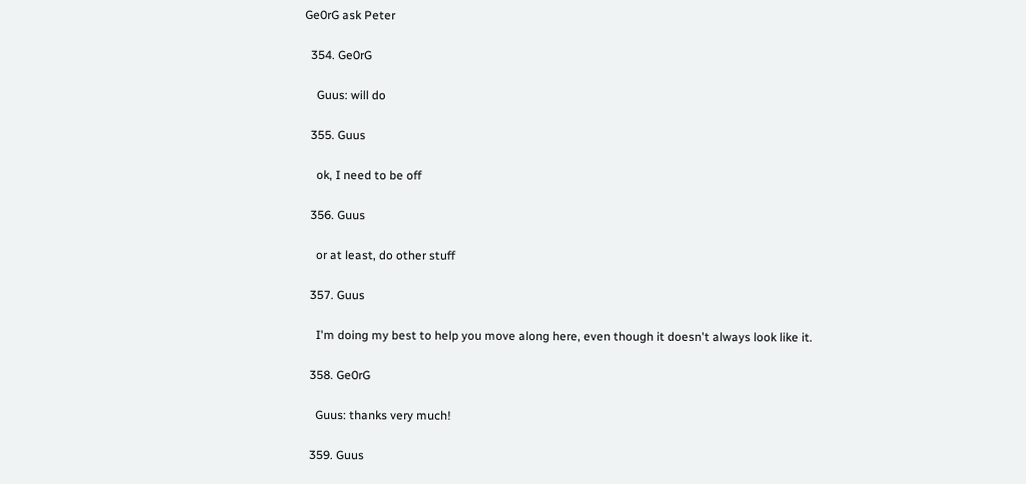Ge0rG ask Peter

  354. Ge0rG

    Guus: will do

  355. Guus

    ok, I need to be off

  356. Guus

    or at least, do other stuff

  357. Guus

    I'm doing my best to help you move along here, even though it doesn't always look like it.

  358. Ge0rG

    Guus: thanks very much!

  359. Guus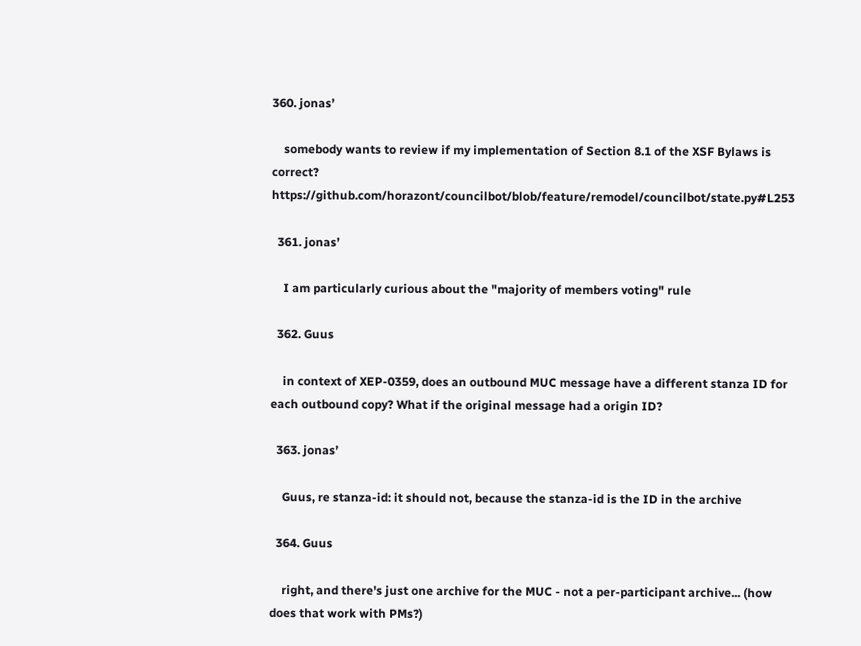360. jonas’

    somebody wants to review if my implementation of Section 8.1 of the XSF Bylaws is correct? https://github.com/horazont/councilbot/blob/feature/remodel/councilbot/state.py#L253

  361. jonas’

    I am particularly curious about the "majority of members voting" rule

  362. Guus

    in context of XEP-0359, does an outbound MUC message have a different stanza ID for each outbound copy? What if the original message had a origin ID?

  363. jonas’

    Guus, re stanza-id: it should not, because the stanza-id is the ID in the archive

  364. Guus

    right, and there's just one archive for the MUC - not a per-participant archive... (how does that work with PMs?)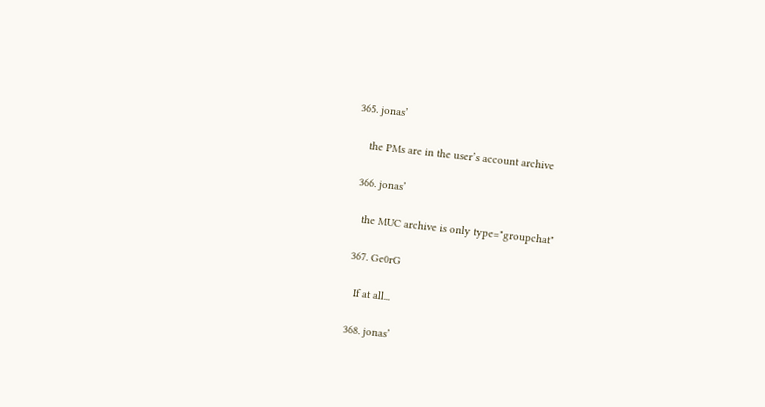365. jonas’

    the PMs are in the user’s account archive

  366. jonas’

    the MUC archive is only type="groupchat"

  367. Ge0rG

    If at all...

  368. jonas’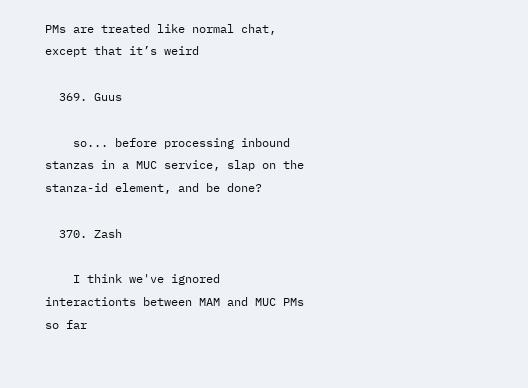PMs are treated like normal chat, except that it’s weird

  369. Guus

    so... before processing inbound stanzas in a MUC service, slap on the stanza-id element, and be done?

  370. Zash

    I think we've ignored interactionts between MAM and MUC PMs so far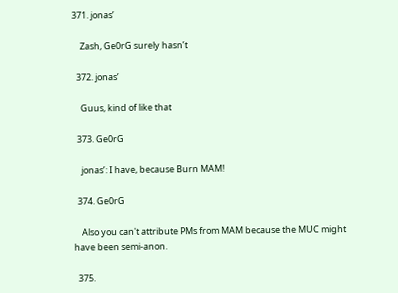371. jonas’

    Zash, Ge0rG surely hasn’t

  372. jonas’

    Guus, kind of like that

  373. Ge0rG

    jonas’: I have, because Burn MAM!

  374. Ge0rG

    Also you can't attribute PMs from MAM because the MUC might have been semi-anon.

  375.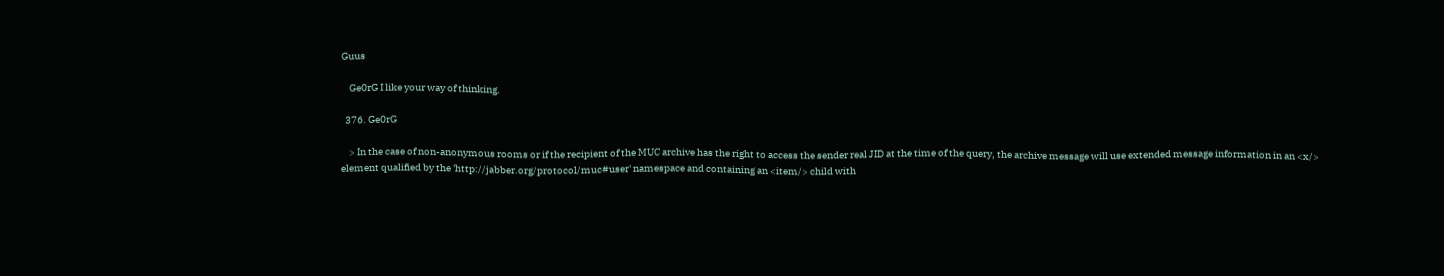Guus

    Ge0rG I like your way of thinking.

  376. Ge0rG

    > In the case of non-anonymous rooms or if the recipient of the MUC archive has the right to access the sender real JID at the time of the query, the archive message will use extended message information in an <x/> element qualified by the 'http://jabber.org/protocol/muc#user' namespace and containing an <item/> child with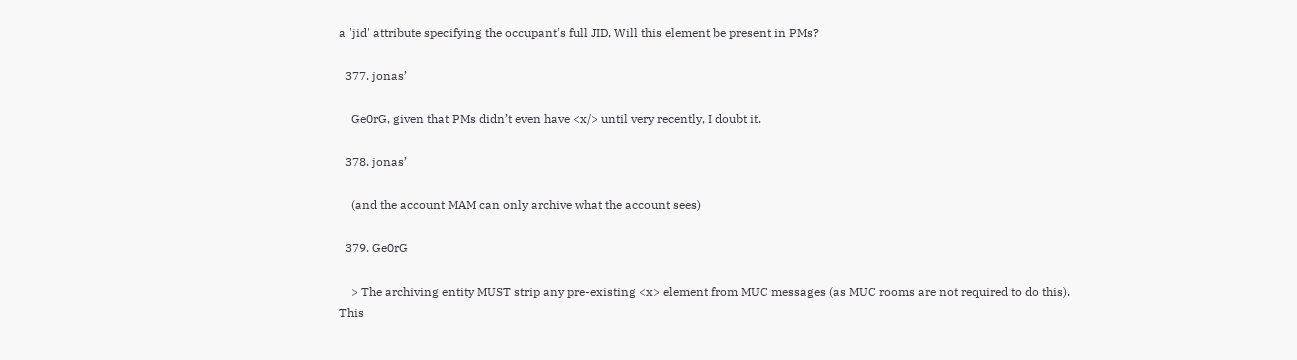a 'jid' attribute specifying the occupant's full JID, Will this element be present in PMs?

  377. jonas’

    Ge0rG, given that PMs didn’t even have <x/> until very recently, I doubt it.

  378. jonas’

    (and the account MAM can only archive what the account sees)

  379. Ge0rG

    > The archiving entity MUST strip any pre-existing <x> element from MUC messages (as MUC rooms are not required to do this). This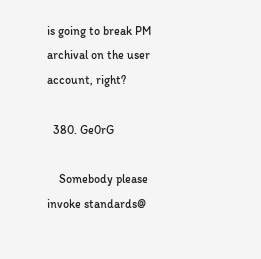is going to break PM archival on the user account, right?

  380. Ge0rG

    Somebody please invoke standards@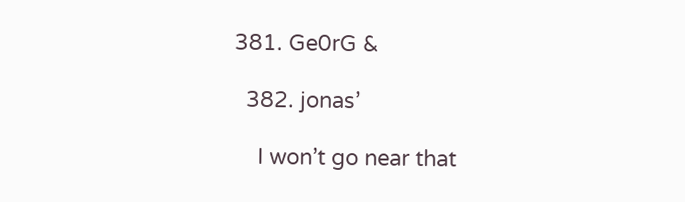381. Ge0rG &

  382. jonas’

    I won’t go near that